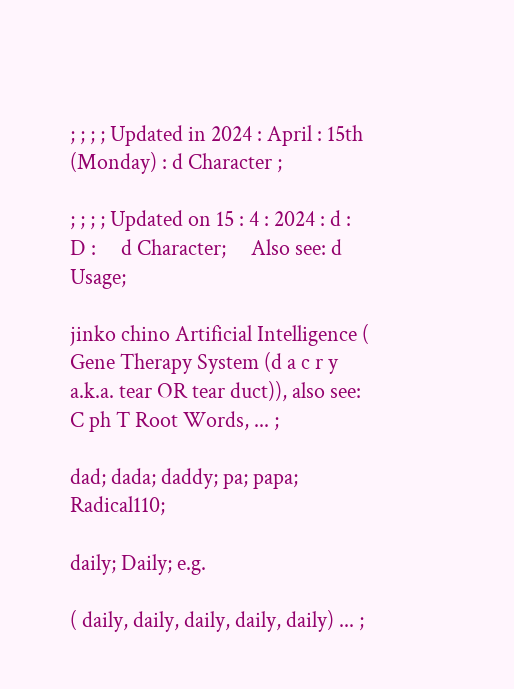; ; ; ; Updated in 2024 : April : 15th (Monday) : d Character ;

; ; ; ; Updated on 15 : 4 : 2024 : d : D :     d Character;     Also see: d Usage;

jinko chino Artificial Intelligence ( Gene Therapy System (d a c r y a.k.a. tear OR tear duct)), also see: C ph T Root Words, ... ;

dad; dada; daddy; pa; papa; Radical110;

daily; Daily; e.g.

( daily, daily, daily, daily, daily) ... ;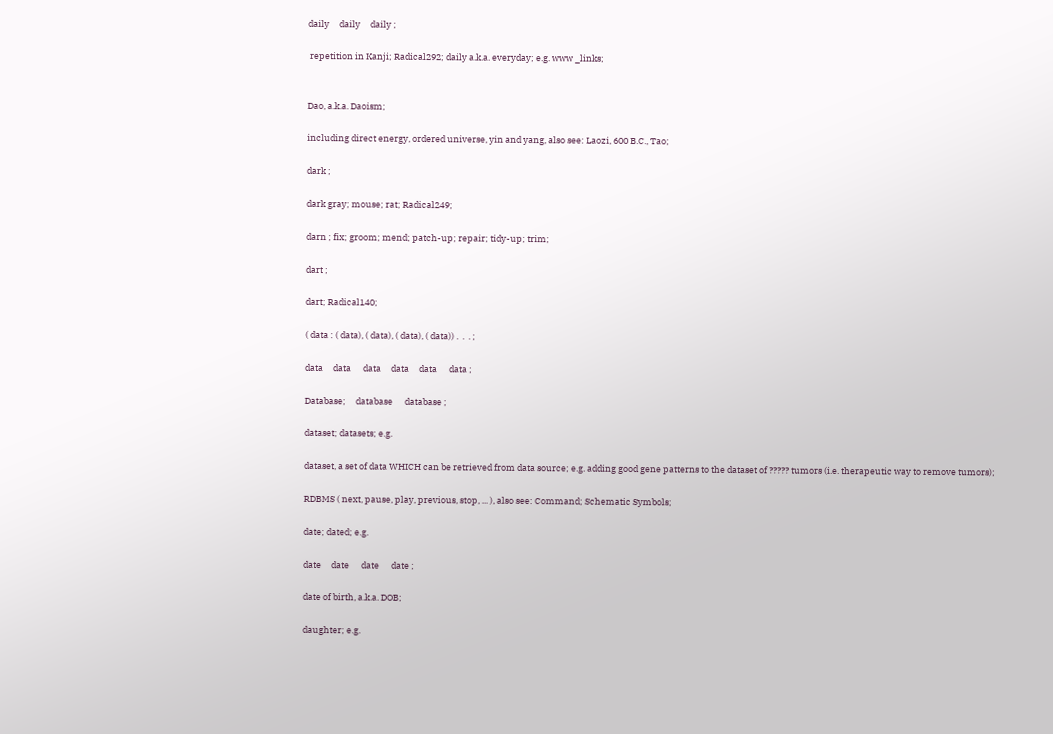daily     daily     daily ;

 repetition in Kanji; Radical292; daily a.k.a. everyday; e.g. www _links;


Dao, a.k.a. Daoism;

including direct energy, ordered universe, yin and yang, also see: Laozi, 600 B.C., Tao;

dark ;

dark gray; mouse; rat; Radical249;

darn ; fix; groom; mend; patch-up; repair; tidy-up; trim;

dart ;

dart; Radical140;

( data : ( data), ( data), ( data), ( data)) .  .  . ;

data     data      data     data     data      data ;

Database;     database      database ;

dataset; datasets; e.g.

dataset, a set of data WHICH can be retrieved from data source; e.g. adding good gene patterns to the dataset of ????? tumors (i.e. therapeutic way to remove tumors);

RDBMS ( next, pause, play, previous, stop, ... ), also see: Command; Schematic Symbols;

date; dated; e.g.

date     date      date      date ;

date of birth, a.k.a. DOB;

daughter; e.g.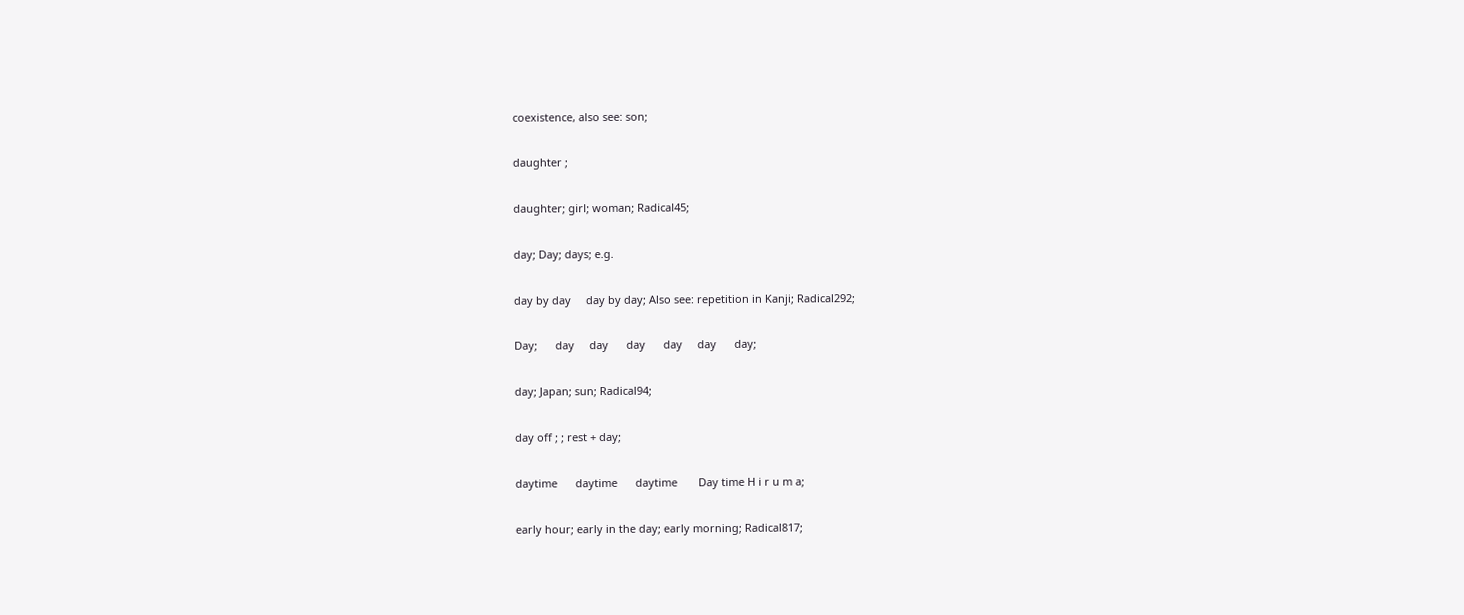coexistence, also see: son;

daughter ;

daughter; girl; woman; Radical45;

day; Day; days; e.g.

day by day     day by day; Also see: repetition in Kanji; Radical292;

Day;      day     day      day      day     day      day;

day; Japan; sun; Radical94;

day off ; ; rest + day;

daytime      daytime      daytime       Day time H i r u m a;

early hour; early in the day; early morning; Radical817;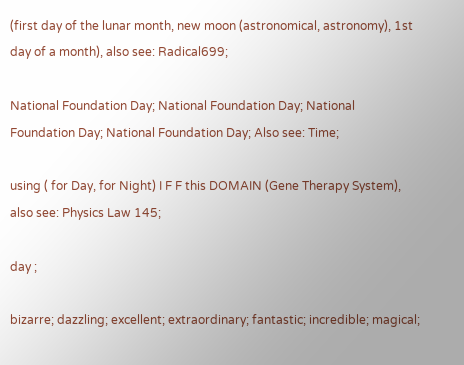(first day of the lunar month, new moon (astronomical, astronomy), 1st day of a month), also see: Radical699;

National Foundation Day; National Foundation Day; National Foundation Day; National Foundation Day; Also see: Time;

using ( for Day, for Night) I F F this DOMAIN (Gene Therapy System), also see: Physics Law 145;

day ;

bizarre; dazzling; excellent; extraordinary; fantastic; incredible; magical;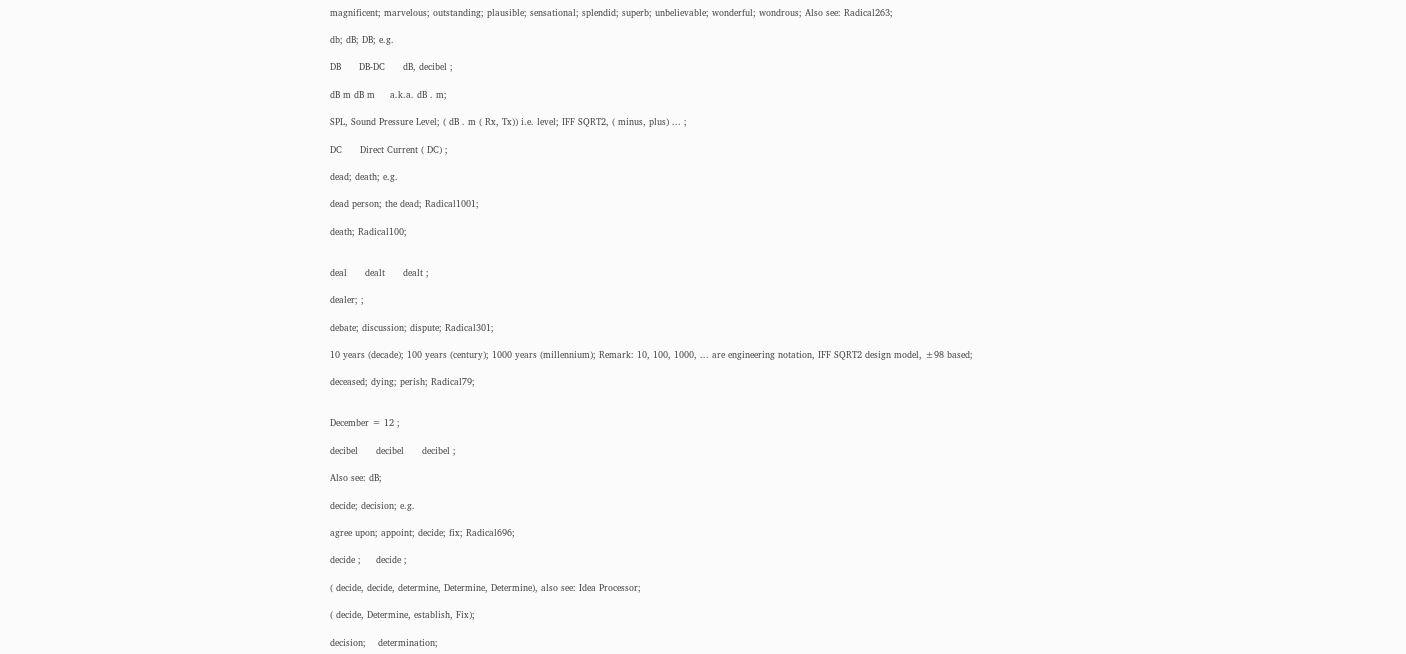magnificent; marvelous; outstanding; plausible; sensational; splendid; superb; unbelievable; wonderful; wondrous; Also see: Radical263;

db; dB; DB; e.g.

DB      DB-DC      dB, decibel ;

dB m dB m     a.k.a. dB . m;

SPL, Sound Pressure Level; ( dB . m ( Rx, Tx)) i.e. level; IFF SQRT2, ( minus, plus) ... ;

DC      Direct Current ( DC) ;

dead; death; e.g.

dead person; the dead; Radical1001;

death; Radical100;


deal      dealt      dealt ;

dealer; ;

debate; discussion; dispute; Radical301;

10 years (decade); 100 years (century); 1000 years (millennium); Remark: 10, 100, 1000, ... are engineering notation, IFF SQRT2 design model, ±98 based;

deceased; dying; perish; Radical79;


December = 12 ;

decibel      decibel      decibel ;

Also see: dB;

decide; decision; e.g.

agree upon; appoint; decide; fix; Radical696;

decide ;     decide ;

( decide, decide, determine, Determine, Determine), also see: Idea Processor;

( decide, Determine, establish, Fix);

decision;    determination;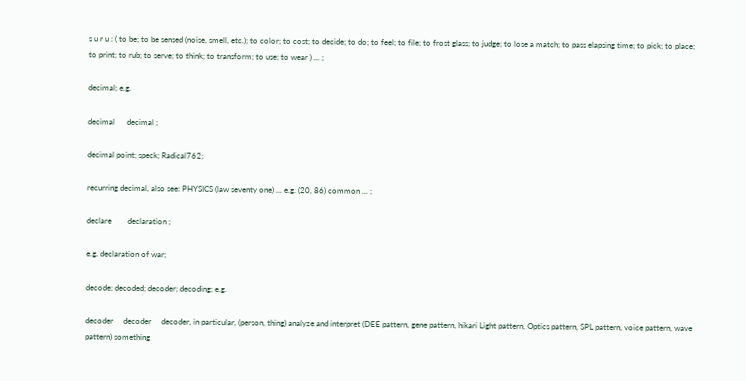s u r u : ( to be; to be sensed (noise, smell, etc.); to color; to cost; to decide; to do; to feel; to file; to frost glass; to judge; to lose a match; to pass elapsing time; to pick; to place; to print; to rub; to serve; to think; to transform; to use; to wear ) ... ;

decimal; e.g.

decimal      decimal ;

decimal point; speck; Radical762;

recurring decimal, also see: PHYSICS (law seventy one) ... e.g. (20, 86) common ... ;

declare        declaration ;

e.g. declaration of war;

decode; decoded; decoder; decoding; e.g.

decoder     decoder     decoder, in particular, (person, thing) analyze and interpret (DEE pattern, gene pattern, hikari Light pattern, Optics pattern, SPL pattern, voice pattern, wave pattern) something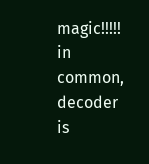magic!!!!! in common, decoder is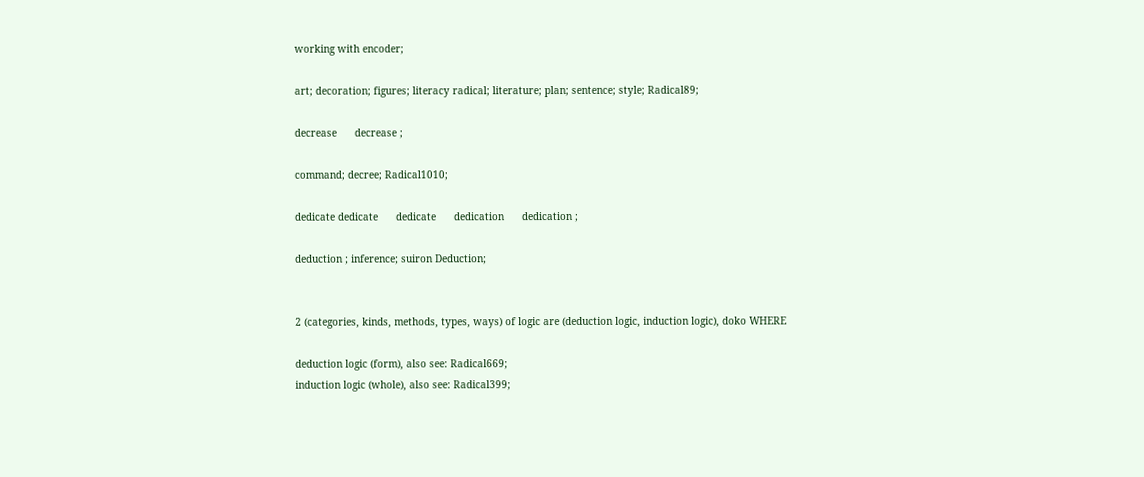working with encoder;

art; decoration; figures; literacy radical; literature; plan; sentence; style; Radical89;

decrease      decrease ;

command; decree; Radical1010;

dedicate dedicate      dedicate      dedication      dedication ;

deduction ; inference; suiron Deduction;


2 (categories, kinds, methods, types, ways) of logic are (deduction logic, induction logic), doko WHERE

deduction logic (form), also see: Radical669;
induction logic (whole), also see: Radical399;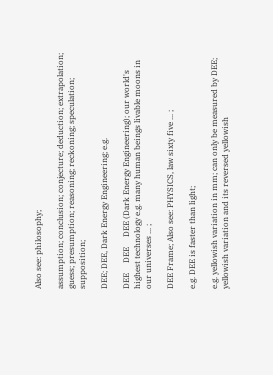Also see: philosophy;

assumption; conclusion; conjecture; deduction; extrapolation; guess; presumption; reasoning; reckoning; speculation; supposition;

DEE; DEE, Dark Energy Engineering; e.g.

DEE     DEE     DEE (Dark Energy Engineering); our world's highest technology e.g. many human beings livable moons in our universes ... ;

DEE Frame; Also see: PHYSICS, law sixty five ... ;

e.g. DEE is faster than light;

e.g. yellowish variation in mm; can only be measured by DEE; yellowish variation and its reversed yellowish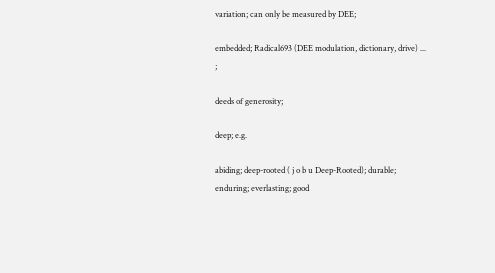variation; can only be measured by DEE;

embedded; Radical693 (DEE modulation, dictionary, drive) ... ;

deeds of generosity;

deep; e.g.

abiding; deep-rooted ( j o b u Deep-Rooted); durable; enduring; everlasting; good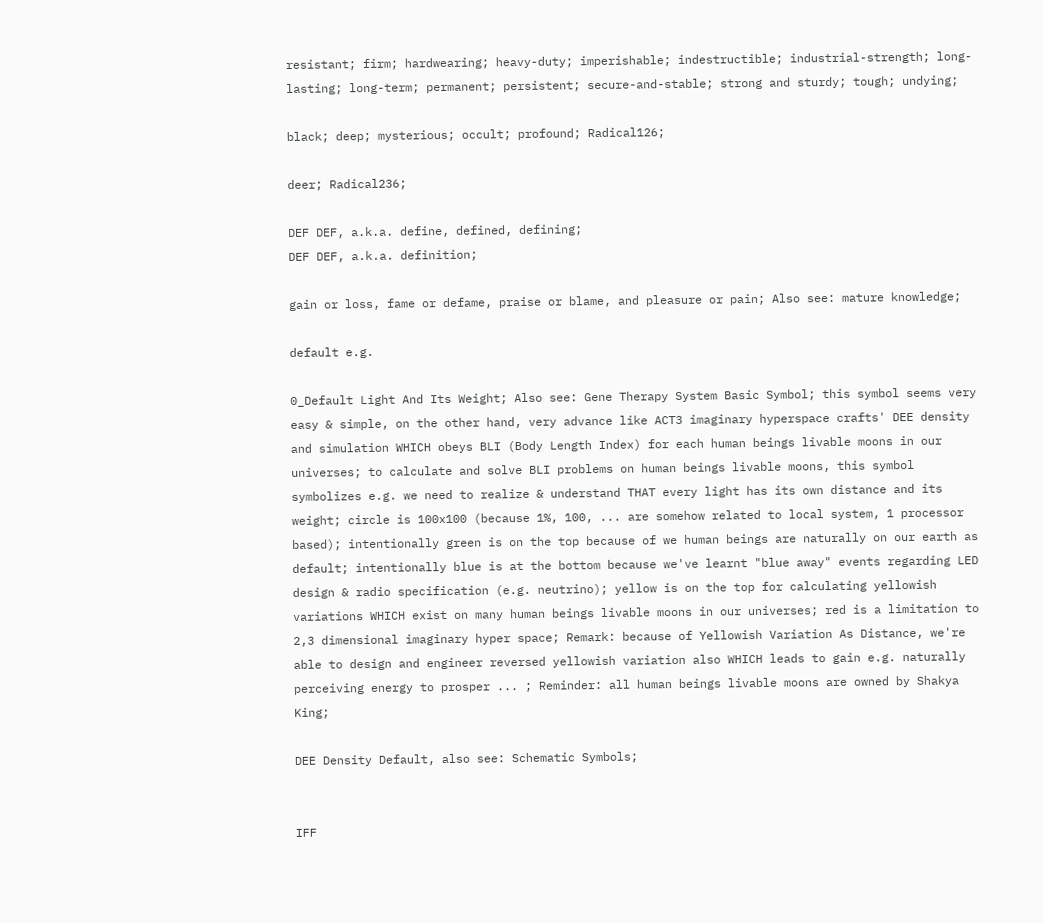resistant; firm; hardwearing; heavy-duty; imperishable; indestructible; industrial-strength; long-lasting; long-term; permanent; persistent; secure-and-stable; strong and sturdy; tough; undying;

black; deep; mysterious; occult; profound; Radical126;

deer; Radical236;

DEF DEF, a.k.a. define, defined, defining;
DEF DEF, a.k.a. definition;

gain or loss, fame or defame, praise or blame, and pleasure or pain; Also see: mature knowledge;

default e.g.

0_Default Light And Its Weight; Also see: Gene Therapy System Basic Symbol; this symbol seems very easy & simple, on the other hand, very advance like ACT3 imaginary hyperspace crafts' DEE density and simulation WHICH obeys BLI (Body Length Index) for each human beings livable moons in our universes; to calculate and solve BLI problems on human beings livable moons, this symbol symbolizes e.g. we need to realize & understand THAT every light has its own distance and its weight; circle is 100x100 (because 1%, 100, ... are somehow related to local system, 1 processor based); intentionally green is on the top because of we human beings are naturally on our earth as default; intentionally blue is at the bottom because we've learnt "blue away" events regarding LED design & radio specification (e.g. neutrino); yellow is on the top for calculating yellowish variations WHICH exist on many human beings livable moons in our universes; red is a limitation to 2,3 dimensional imaginary hyper space; Remark: because of Yellowish Variation As Distance, we're able to design and engineer reversed yellowish variation also WHICH leads to gain e.g. naturally perceiving energy to prosper ... ; Reminder: all human beings livable moons are owned by Shakya King;

DEE Density Default, also see: Schematic Symbols;


IFF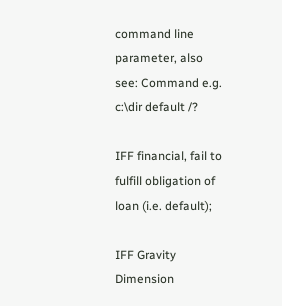command line parameter, also see: Command e.g. c:\dir default /?

IFF financial, fail to fulfill obligation of loan (i.e. default);

IFF Gravity Dimension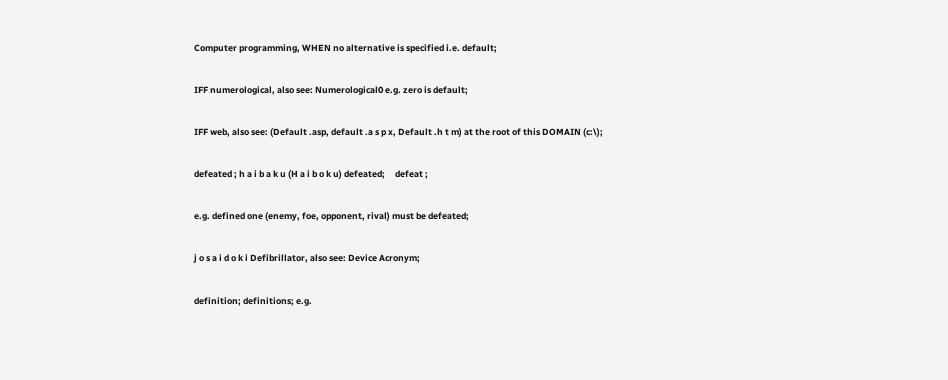Computer programming, WHEN no alternative is specified i.e. default;

IFF numerological, also see: Numerological0 e.g. zero is default;

IFF web, also see: (Default .asp, default .a s p x, Default .h t m) at the root of this DOMAIN (c:\);

defeated ; h a i b a k u (H a i b o k u) defeated;     defeat ;

e.g. defined one (enemy, foe, opponent, rival) must be defeated;

j o s a i d o k i Defibrillator, also see: Device Acronym;

definition; definitions; e.g.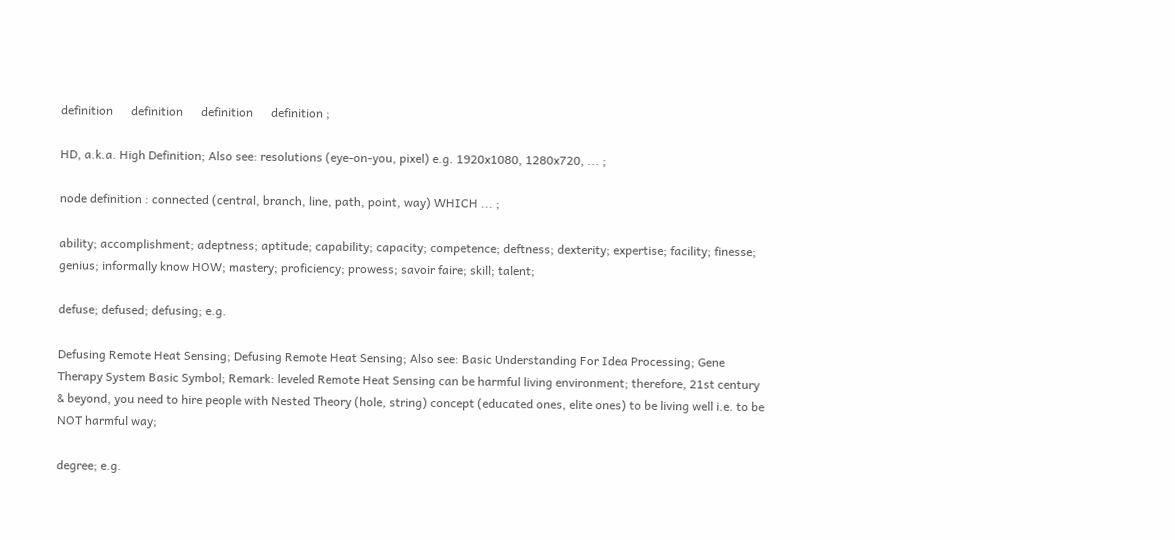definition      definition      definition      definition ;

HD, a.k.a. High Definition; Also see: resolutions (eye-on-you, pixel) e.g. 1920x1080, 1280x720, ... ;

node definition : connected (central, branch, line, path, point, way) WHICH ... ;

ability; accomplishment; adeptness; aptitude; capability; capacity; competence; deftness; dexterity; expertise; facility; finesse; genius; informally know HOW; mastery; proficiency; prowess; savoir faire; skill; talent;

defuse; defused; defusing; e.g.

Defusing Remote Heat Sensing; Defusing Remote Heat Sensing; Also see: Basic Understanding For Idea Processing; Gene Therapy System Basic Symbol; Remark: leveled Remote Heat Sensing can be harmful living environment; therefore, 21st century & beyond, you need to hire people with Nested Theory (hole, string) concept (educated ones, elite ones) to be living well i.e. to be NOT harmful way;

degree; e.g.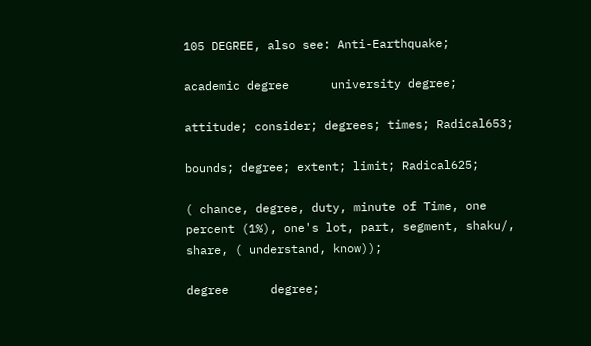105 DEGREE, also see: Anti-Earthquake;

academic degree      university degree;

attitude; consider; degrees; times; Radical653;

bounds; degree; extent; limit; Radical625;

( chance, degree, duty, minute of Time, one percent (1%), one's lot, part, segment, shaku/, share, ( understand, know));

degree      degree;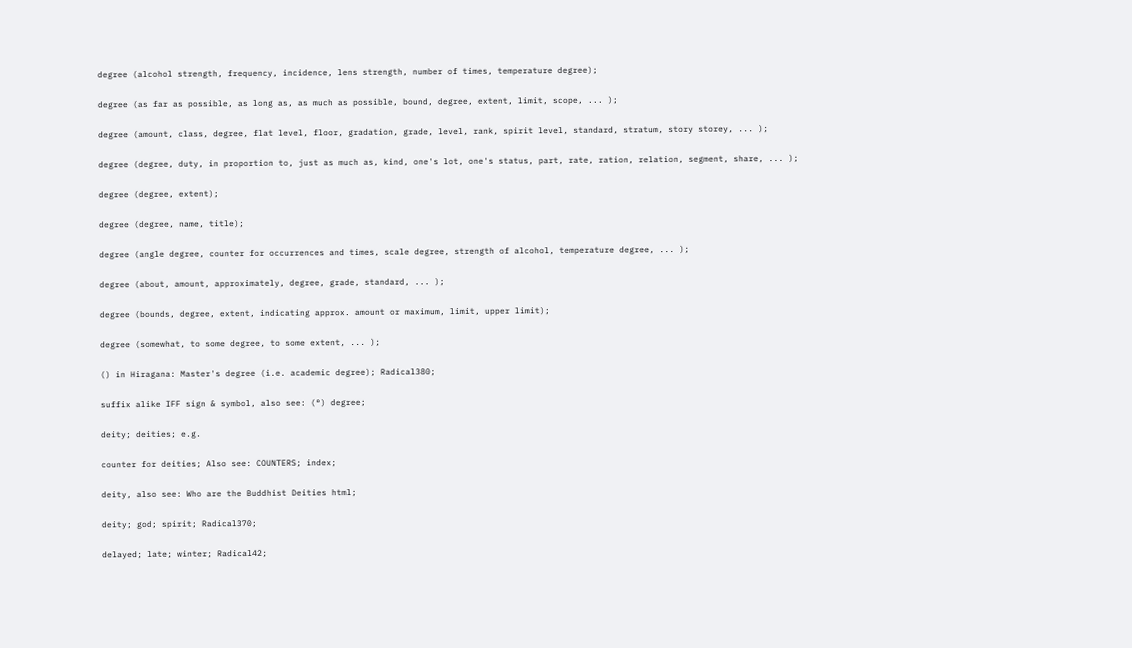degree (alcohol strength, frequency, incidence, lens strength, number of times, temperature degree);

degree (as far as possible, as long as, as much as possible, bound, degree, extent, limit, scope, ... );

degree (amount, class, degree, flat level, floor, gradation, grade, level, rank, spirit level, standard, stratum, story storey, ... );

degree (degree, duty, in proportion to, just as much as, kind, one's lot, one's status, part, rate, ration, relation, segment, share, ... );

degree (degree, extent);

degree (degree, name, title);

degree (angle degree, counter for occurrences and times, scale degree, strength of alcohol, temperature degree, ... );

degree (about, amount, approximately, degree, grade, standard, ... );

degree (bounds, degree, extent, indicating approx. amount or maximum, limit, upper limit);

degree (somewhat, to some degree, to some extent, ... );

() in Hiragana: Master's degree (i.e. academic degree); Radical380;

suffix alike IFF sign & symbol, also see: (°) degree;

deity; deities; e.g.

counter for deities; Also see: COUNTERS; index;

deity, also see: Who are the Buddhist Deities html;

deity; god; spirit; Radical370;

delayed; late; winter; Radical42;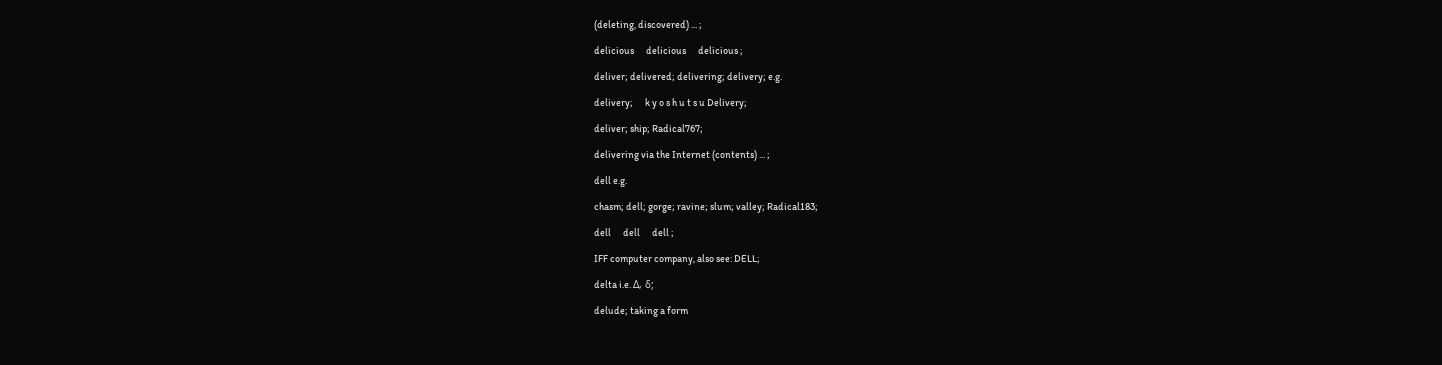(deleting, discovered) ... ;

delicious      delicious      delicious ;

deliver; delivered; delivering; delivery; e.g.

delivery;      k y o s h u t s u Delivery;

deliver; ship; Radical767;

delivering via the Internet (contents) ... ;

dell e.g.

chasm; dell; gorge; ravine; slum; valley; Radical183;

dell      dell      dell ;

IFF computer company, also see: DELL;

delta i.e. Δ, δ;

delude; taking a form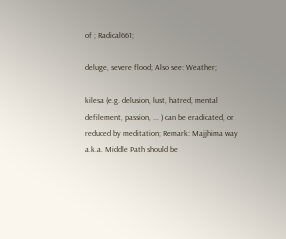of ; Radical661;

deluge, severe flood; Also see: Weather;

kilesa (e.g. delusion, lust, hatred, mental defilement, passion, ... ) can be eradicated, or reduced by meditation; Remark: Majjhima way a.k.a. Middle Path should be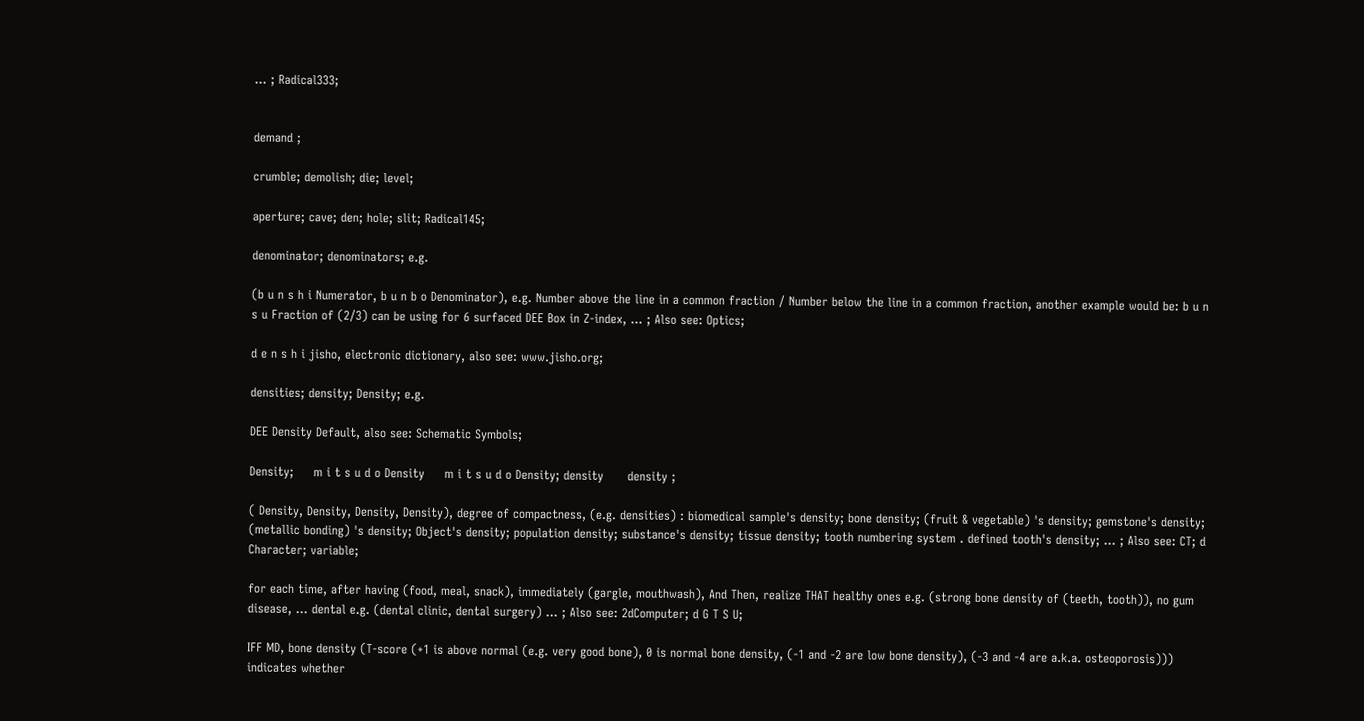... ; Radical333;


demand ;

crumble; demolish; die; level;

aperture; cave; den; hole; slit; Radical145;

denominator; denominators; e.g.

(b u n s h i Numerator, b u n b o Denominator), e.g. Number above the line in a common fraction / Number below the line in a common fraction, another example would be: b u n s u Fraction of (2/3) can be using for 6 surfaced DEE Box in Z-index, ... ; Also see: Optics;

d e n s h i jisho, electronic dictionary, also see: www.jisho.org;

densities; density; Density; e.g.

DEE Density Default, also see: Schematic Symbols;

Density;     m i t s u d o Density     m i t s u d o Density; density      density ;

( Density, Density, Density, Density), degree of compactness, (e.g. densities) : biomedical sample's density; bone density; (fruit & vegetable) 's density; gemstone's density; (metallic bonding) 's density; Object's density; population density; substance's density; tissue density; tooth numbering system . defined tooth's density; ... ; Also see: CT; d Character; variable;

for each time, after having (food, meal, snack), immediately (gargle, mouthwash), And Then, realize THAT healthy ones e.g. (strong bone density of (teeth, tooth)), no gum disease, ... dental e.g. (dental clinic, dental surgery) ... ; Also see: 2dComputer; d G T S U;

IFF MD, bone density (T-score (+1 is above normal (e.g. very good bone), 0 is normal bone density, (-1 and -2 are low bone density), (-3 and -4 are a.k.a. osteoporosis))) indicates whether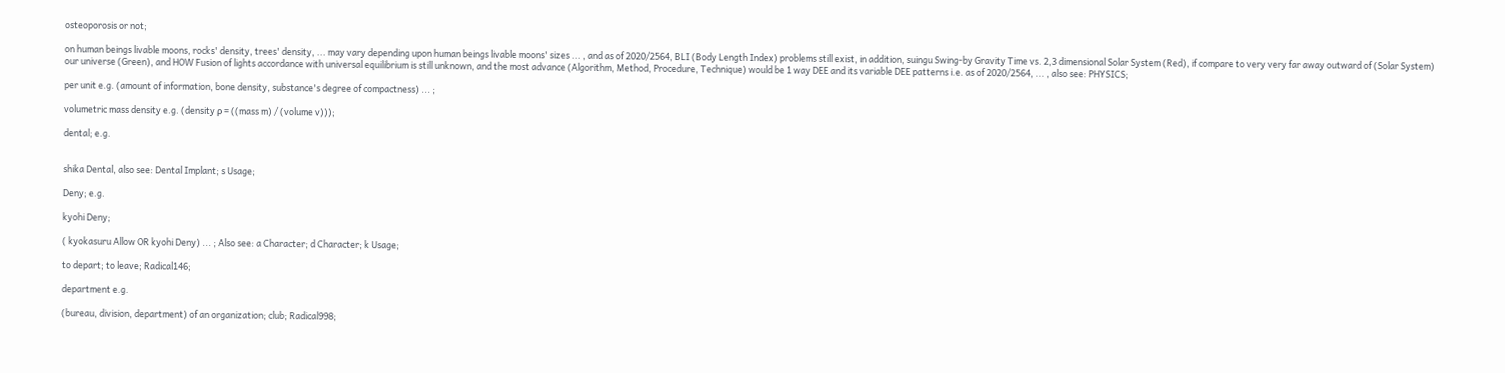osteoporosis or not;

on human beings livable moons, rocks' density, trees' density, ... may vary depending upon human beings livable moons' sizes ... , and as of 2020/2564, BLI (Body Length Index) problems still exist, in addition, suingu Swing-by Gravity Time vs. 2,3 dimensional Solar System (Red), if compare to very very far away outward of (Solar System) our universe (Green), and HOW Fusion of lights accordance with universal equilibrium is still unknown, and the most advance (Algorithm, Method, Procedure, Technique) would be 1 way DEE and its variable DEE patterns i.e. as of 2020/2564, ... , also see: PHYSICS;

per unit e.g. (amount of information, bone density, substance's degree of compactness) ... ;

volumetric mass density e.g. (density ρ = ((mass m) / (volume v)));

dental; e.g.


shika Dental, also see: Dental Implant; s Usage;

Deny; e.g.

kyohi Deny;

( kyokasuru Allow OR kyohi Deny) ... ; Also see: a Character; d Character; k Usage;

to depart; to leave; Radical146;

department e.g.

(bureau, division, department) of an organization; club; Radical998;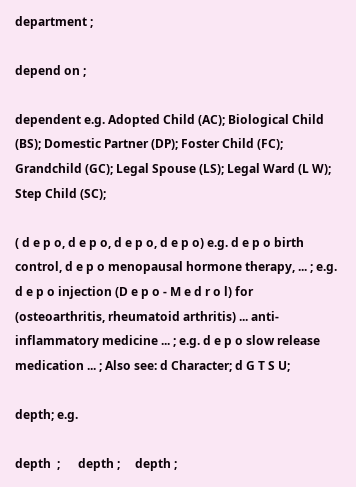department ;

depend on ;

dependent e.g. Adopted Child (AC); Biological Child (BS); Domestic Partner (DP); Foster Child (FC); Grandchild (GC); Legal Spouse (LS); Legal Ward (L W); Step Child (SC);

( d e p o, d e p o, d e p o, d e p o) e.g. d e p o birth control, d e p o menopausal hormone therapy, ... ; e.g. d e p o injection (D e p o - M e d r o l) for (osteoarthritis, rheumatoid arthritis) ... anti-inflammatory medicine ... ; e.g. d e p o slow release medication ... ; Also see: d Character; d G T S U;

depth; e.g.

depth  ;      depth ;     depth ;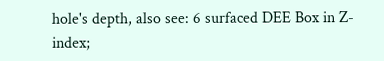hole's depth, also see: 6 surfaced DEE Box in Z-index;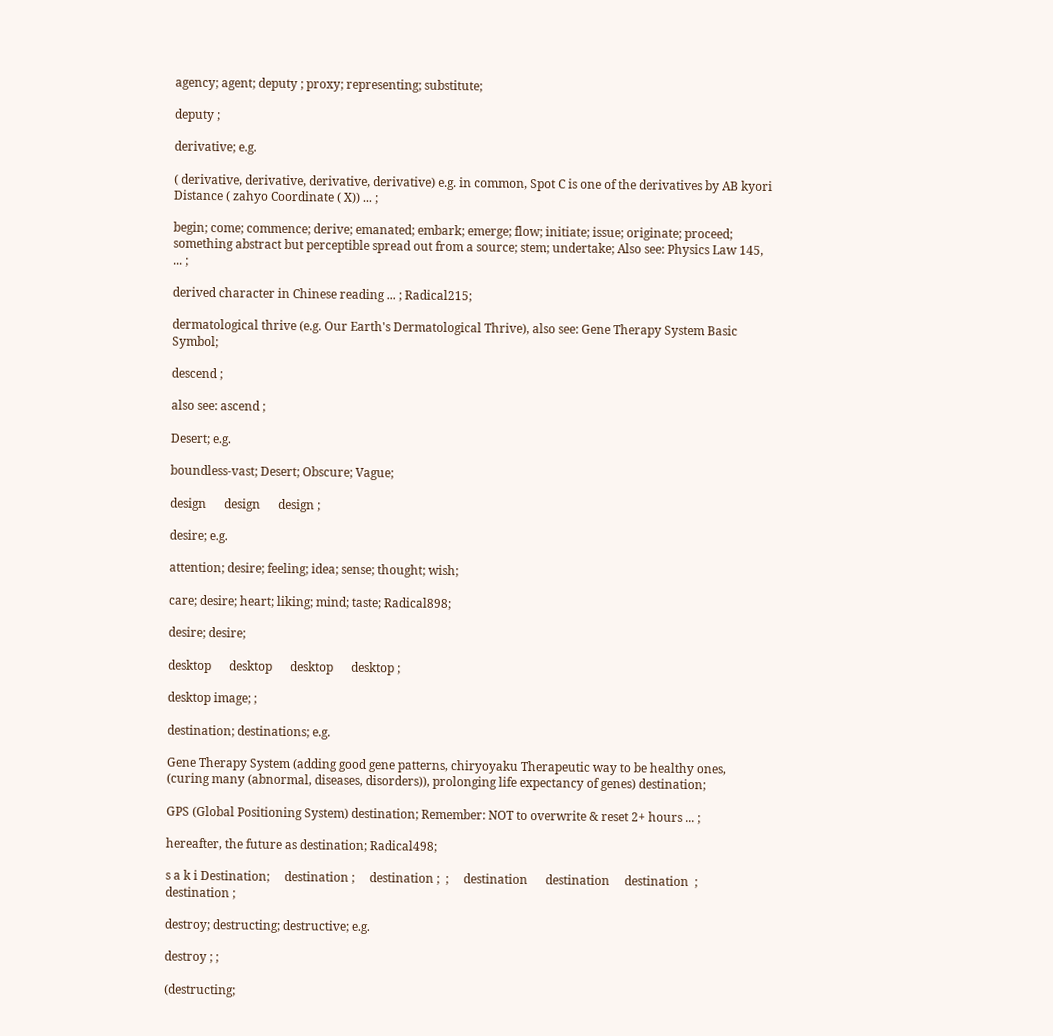agency; agent; deputy ; proxy; representing; substitute;

deputy ;

derivative; e.g.

( derivative, derivative, derivative, derivative) e.g. in common, Spot C is one of the derivatives by AB kyori Distance ( zahyo Coordinate ( X)) ... ;

begin; come; commence; derive; emanated; embark; emerge; flow; initiate; issue; originate; proceed; something abstract but perceptible spread out from a source; stem; undertake; Also see: Physics Law 145, ... ;

derived character in Chinese reading ... ; Radical215;

dermatological thrive (e.g. Our Earth's Dermatological Thrive), also see: Gene Therapy System Basic Symbol;

descend ;

also see: ascend ;

Desert; e.g.

boundless-vast; Desert; Obscure; Vague;

design      design      design ;

desire; e.g.

attention; desire; feeling; idea; sense; thought; wish;

care; desire; heart; liking; mind; taste; Radical898;

desire; desire;

desktop      desktop      desktop      desktop ;

desktop image; ;

destination; destinations; e.g.

Gene Therapy System (adding good gene patterns, chiryoyaku Therapeutic way to be healthy ones, (curing many (abnormal, diseases, disorders)), prolonging life expectancy of genes) destination;

GPS (Global Positioning System) destination; Remember: NOT to overwrite & reset 2+ hours ... ;

hereafter, the future as destination; Radical498;

s a k i Destination;     destination ;     destination ;  ;     destination      destination     destination  ;    destination ;

destroy; destructing; destructive; e.g.

destroy ; ;

(destructing;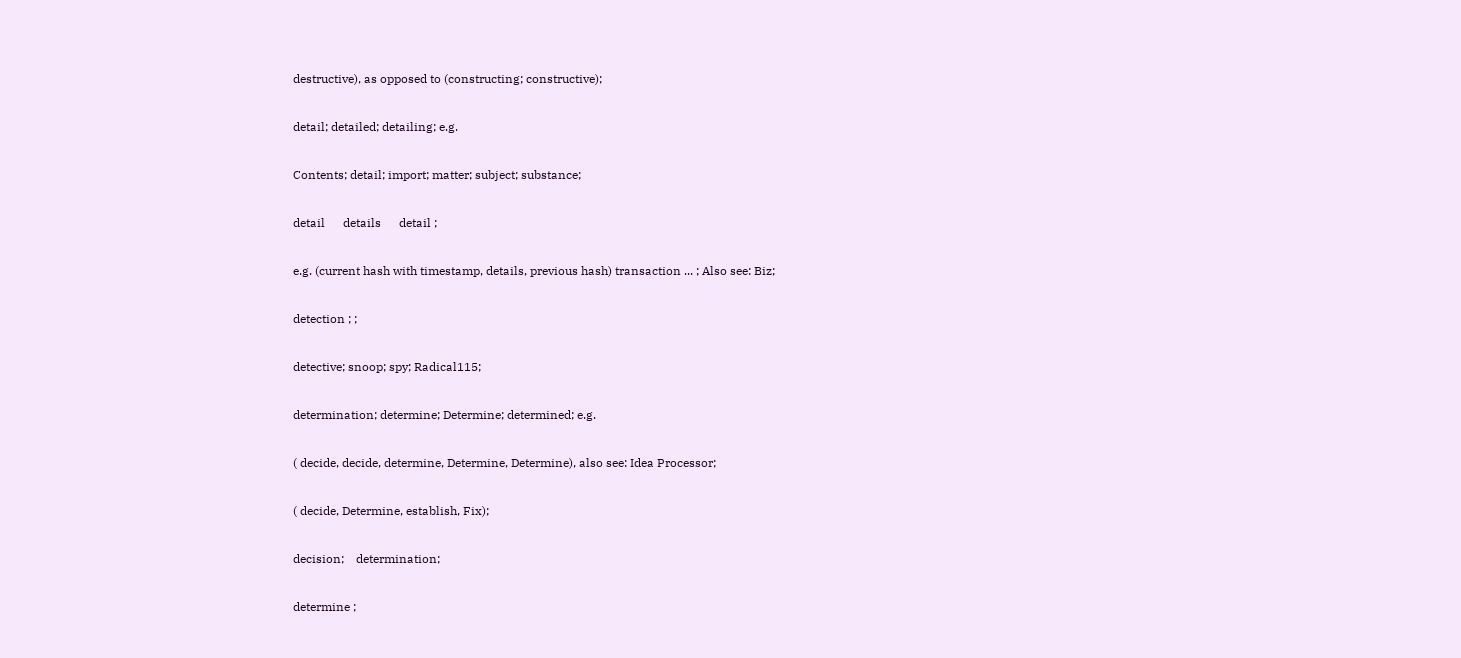destructive), as opposed to (constructing; constructive);

detail; detailed; detailing; e.g.

Contents; detail; import; matter; subject; substance;

detail      details      detail ;

e.g. (current hash with timestamp, details, previous hash) transaction ... ; Also see: Biz;

detection ; ;

detective; snoop; spy; Radical115;

determination; determine; Determine; determined; e.g.

( decide, decide, determine, Determine, Determine), also see: Idea Processor;

( decide, Determine, establish, Fix);

decision;    determination;

determine ;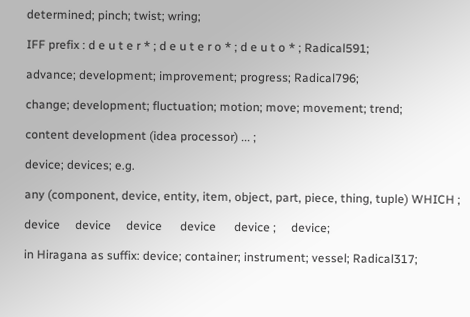determined; pinch; twist; wring;

IFF prefix : d e u t e r * ; d e u t e r o * ; d e u t o * ; Radical591;

advance; development; improvement; progress; Radical796;

change; development; fluctuation; motion; move; movement; trend;

content development (idea processor) ... ;

device; devices; e.g.

any (component, device, entity, item, object, part, piece, thing, tuple) WHICH ;

device     device     device      device      device ;     device;

in Hiragana as suffix: device; container; instrument; vessel; Radical317;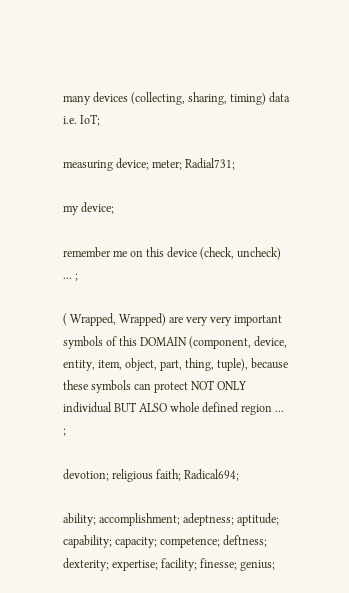many devices (collecting, sharing, timing) data i.e. IoT;

measuring device; meter; Radial731;

my device;

remember me on this device (check, uncheck) ... ;

( Wrapped, Wrapped) are very very important symbols of this DOMAIN (component, device, entity, item, object, part, thing, tuple), because these symbols can protect NOT ONLY individual BUT ALSO whole defined region ... ;

devotion; religious faith; Radical694;

ability; accomplishment; adeptness; aptitude; capability; capacity; competence; deftness; dexterity; expertise; facility; finesse; genius;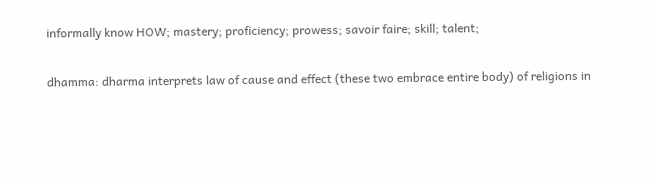informally know HOW; mastery; proficiency; prowess; savoir faire; skill; talent;

dhamma: dharma interprets law of cause and effect (these two embrace entire body) of religions in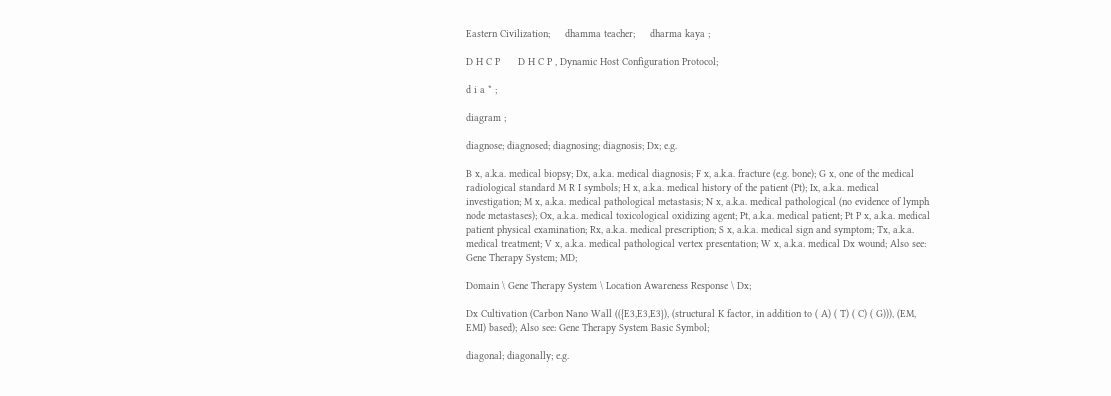Eastern Civilization;     dhamma teacher;     dharma kaya ;

D H C P      D H C P , Dynamic Host Configuration Protocol;

d i a * ;

diagram ;

diagnose; diagnosed; diagnosing; diagnosis; Dx; e.g.

B x, a.k.a. medical biopsy; Dx, a.k.a. medical diagnosis; F x, a.k.a. fracture (e.g. bone); G x, one of the medical radiological standard M R I symbols; H x, a.k.a. medical history of the patient (Pt); Ix, a.k.a. medical investigation; M x, a.k.a. medical pathological metastasis; N x, a.k.a. medical pathological (no evidence of lymph node metastases); Ox, a.k.a. medical toxicological oxidizing agent; Pt, a.k.a. medical patient; Pt P x, a.k.a. medical patient physical examination; Rx, a.k.a. medical prescription; S x, a.k.a. medical sign and symptom; Tx, a.k.a. medical treatment; V x, a.k.a. medical pathological vertex presentation; W x, a.k.a. medical Dx wound; Also see: Gene Therapy System; MD;

Domain \ Gene Therapy System \ Location Awareness Response \ Dx;

Dx Cultivation (Carbon Nano Wall (({E3,E3,E3}), (structural K factor, in addition to ( A) ( T) ( C) ( G))), (EM, EMI) based); Also see: Gene Therapy System Basic Symbol;

diagonal; diagonally; e.g.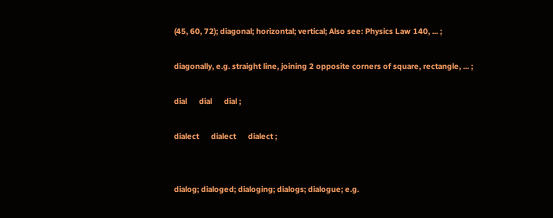(45, 60, 72); diagonal; horizontal; vertical; Also see: Physics Law 140, ... ;

diagonally, e.g. straight line, joining 2 opposite corners of square, rectangle, ... ;

dial      dial      dial ;

dialect      dialect      dialect ;


dialog; dialoged; dialoging; dialogs; dialogue; e.g.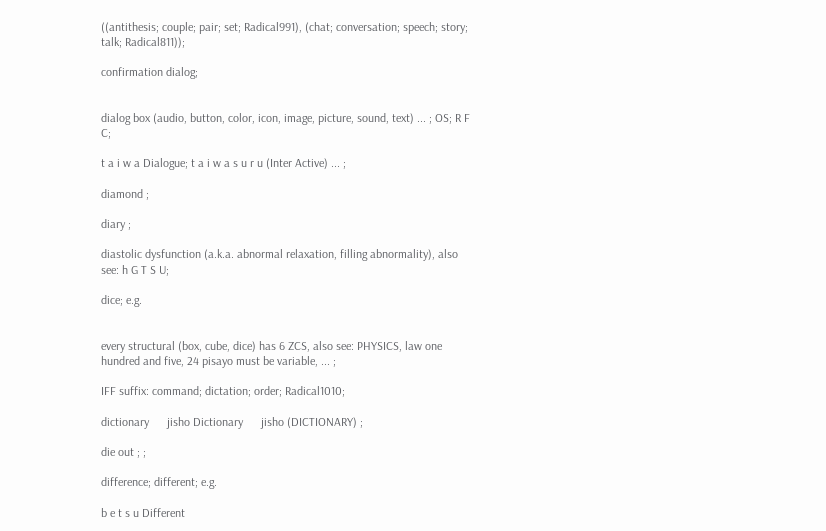((antithesis; couple; pair; set; Radical991), (chat; conversation; speech; story; talk; Radical811));

confirmation dialog;


dialog box (audio, button, color, icon, image, picture, sound, text) ... ; OS; R F C;

t a i w a Dialogue; t a i w a s u r u (Inter Active) ... ;

diamond ;

diary ;

diastolic dysfunction (a.k.a. abnormal relaxation, filling abnormality), also see: h G T S U;

dice; e.g.


every structural (box, cube, dice) has 6 ZCS, also see: PHYSICS, law one hundred and five, 24 pisayo must be variable, ... ;

IFF suffix: command; dictation; order; Radical1010;

dictionary      jisho Dictionary      jisho (DICTIONARY) ;

die out ; ;

difference; different; e.g.

b e t s u Different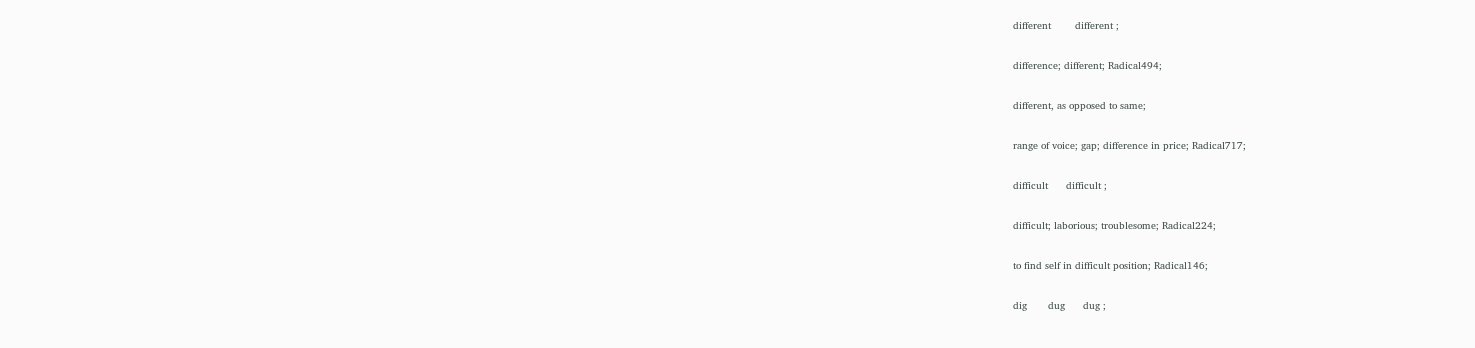different        different ;

difference; different; Radical494;

different, as opposed to same;

range of voice; gap; difference in price; Radical717;

difficult      difficult ;

difficult; laborious; troublesome; Radical224;

to find self in difficult position; Radical146;

dig       dug      dug ;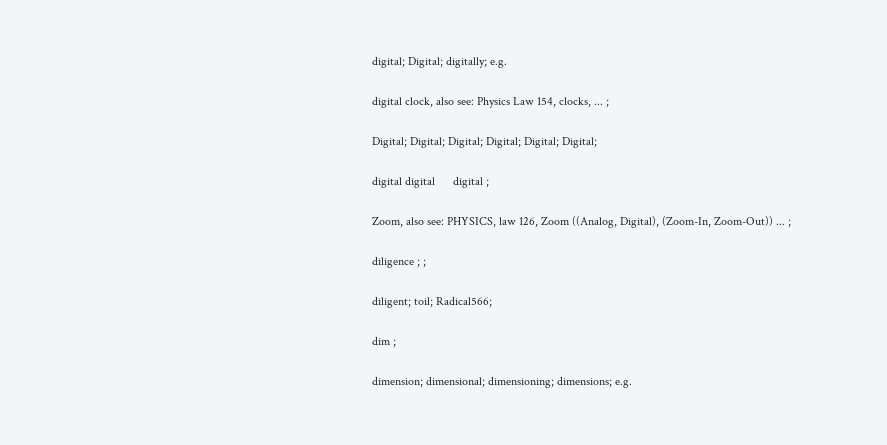digital; Digital; digitally; e.g.

digital clock, also see: Physics Law 154, clocks, ... ;

Digital; Digital; Digital; Digital; Digital; Digital;

digital digital      digital ;

Zoom, also see: PHYSICS, law 126, Zoom ((Analog, Digital), (Zoom-In, Zoom-Out)) ... ;

diligence ; ;

diligent; toil; Radical566;

dim ;

dimension; dimensional; dimensioning; dimensions; e.g.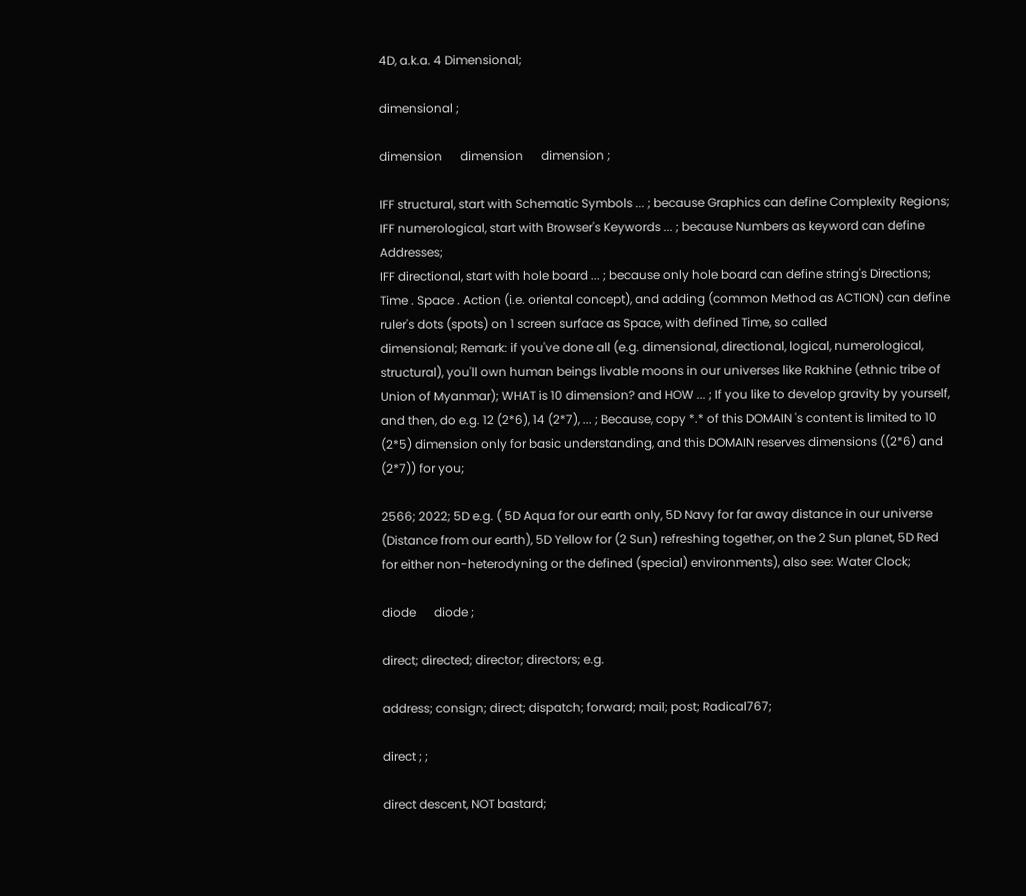4D, a.k.a. 4 Dimensional;

dimensional ;

dimension      dimension      dimension ;

IFF structural, start with Schematic Symbols ... ; because Graphics can define Complexity Regions;
IFF numerological, start with Browser's Keywords ... ; because Numbers as keyword can define Addresses;
IFF directional, start with hole board ... ; because only hole board can define string's Directions;
Time . Space . Action (i.e. oriental concept), and adding (common Method as ACTION) can define ruler's dots (spots) on 1 screen surface as Space, with defined Time, so called
dimensional; Remark: if you've done all (e.g. dimensional, directional, logical, numerological, structural), you'll own human beings livable moons in our universes like Rakhine (ethnic tribe of Union of Myanmar); WHAT is 10 dimension? and HOW ... ; If you like to develop gravity by yourself, and then, do e.g. 12 (2*6), 14 (2*7), ... ; Because, copy *.* of this DOMAIN 's content is limited to 10 (2*5) dimension only for basic understanding, and this DOMAIN reserves dimensions ((2*6) and (2*7)) for you;

2566; 2022; 5D e.g. ( 5D Aqua for our earth only, 5D Navy for far away distance in our universe (Distance from our earth), 5D Yellow for (2 Sun) refreshing together, on the 2 Sun planet, 5D Red for either non-heterodyning or the defined (special) environments), also see: Water Clock;

diode      diode ;

direct; directed; director; directors; e.g.

address; consign; direct; dispatch; forward; mail; post; Radical767;

direct ; ;

direct descent, NOT bastard;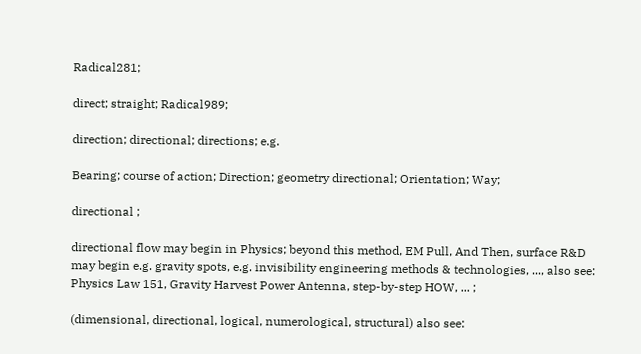Radical281;

direct; straight; Radical989;

direction; directional; directions; e.g.

Bearing; course of action; Direction; geometry directional; Orientation; Way;

directional ;

directional flow may begin in Physics; beyond this method, EM Pull, And Then, surface R&D may begin e.g. gravity spots, e.g. invisibility engineering methods & technologies, ..., also see: Physics Law 151, Gravity Harvest Power Antenna, step-by-step HOW, ... ;

(dimensional, directional, logical, numerological, structural) also see: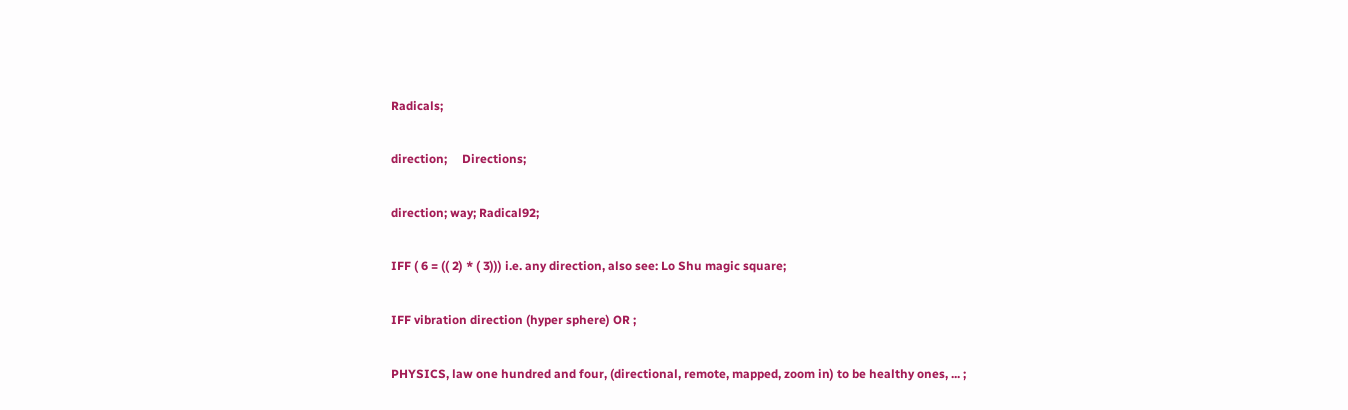Radicals;

direction;     Directions;

direction; way; Radical92;

IFF ( 6 = (( 2) * ( 3))) i.e. any direction, also see: Lo Shu magic square;

IFF vibration direction (hyper sphere) OR ;

PHYSICS, law one hundred and four, (directional, remote, mapped, zoom in) to be healthy ones, ... ;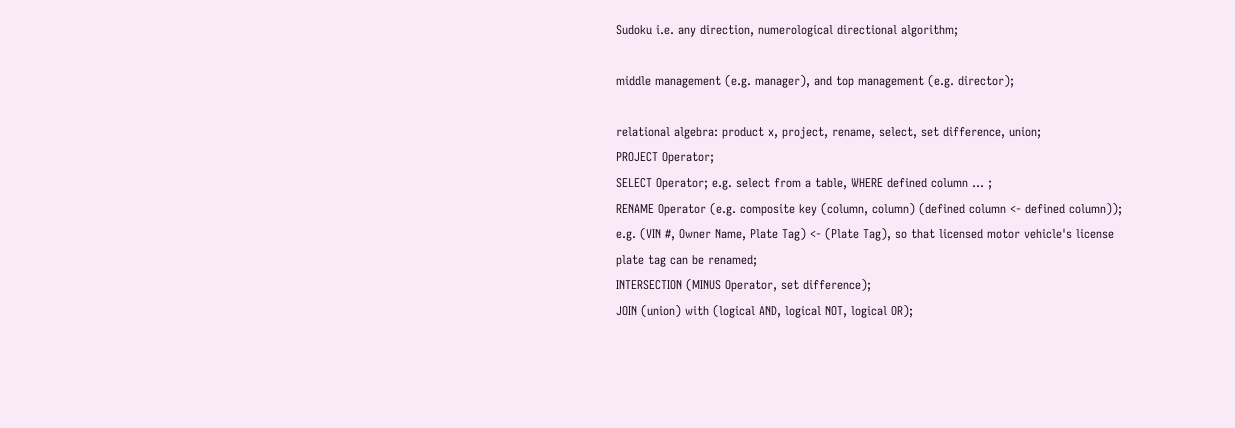Sudoku i.e. any direction, numerological directional algorithm;

middle management (e.g. manager), and top management (e.g. director);

relational algebra: product x, project, rename, select, set difference, union;
PROJECT Operator;
SELECT Operator; e.g. select from a table, WHERE defined column ... ;
RENAME Operator (e.g. composite key (column, column) (defined column <- defined column));
e.g. (VIN #, Owner Name, Plate Tag) <- (Plate Tag), so that licensed motor vehicle's license plate tag can be renamed;
INTERSECTION (MINUS Operator, set difference);
JOIN (union) with (logical AND, logical NOT, logical OR);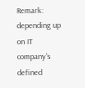Remark: depending up on IT company's defined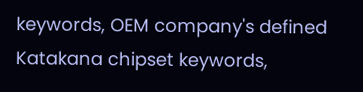keywords, OEM company's defined Katakana chipset keywords,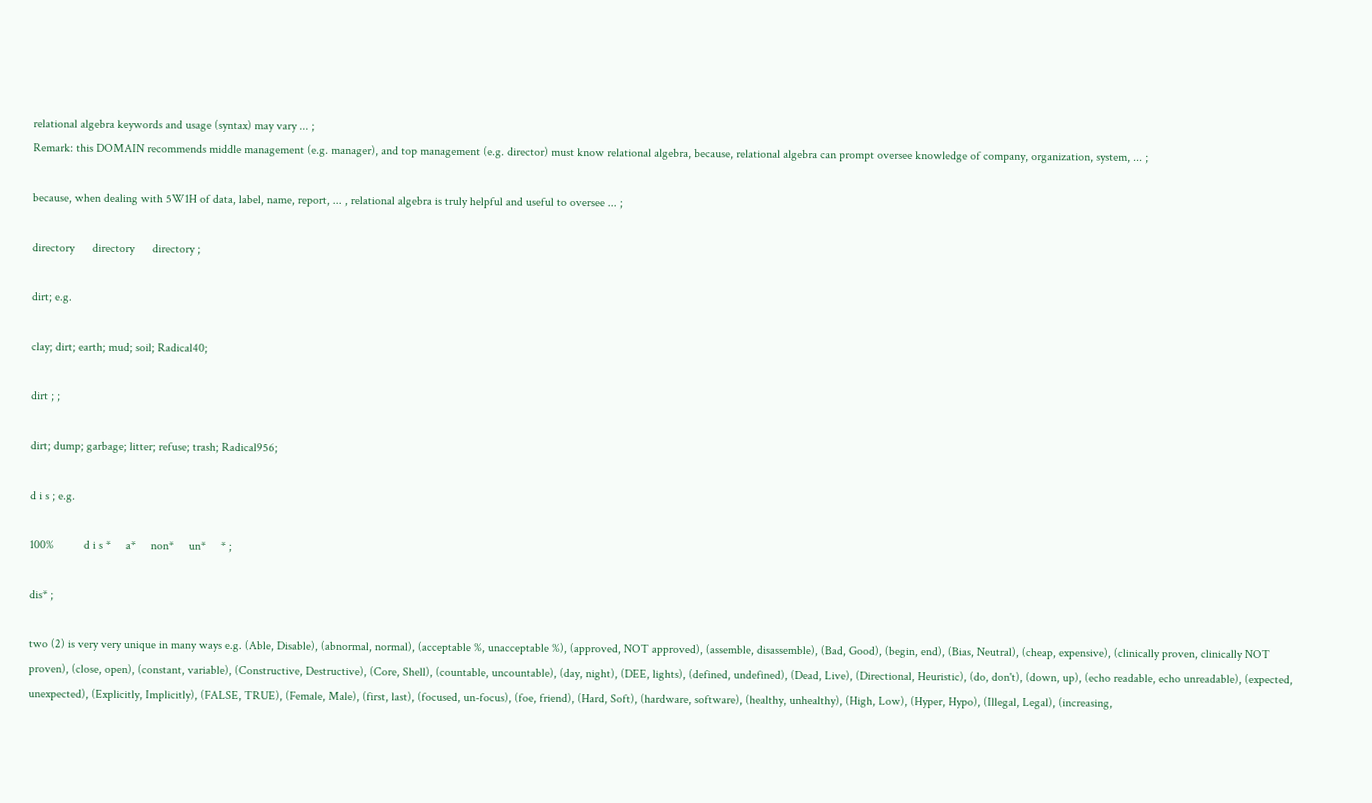relational algebra keywords and usage (syntax) may vary ... ;
Remark: this DOMAIN recommends middle management (e.g. manager), and top management (e.g. director) must know relational algebra, because, relational algebra can prompt oversee knowledge of company, organization, system, ... ;

because, when dealing with 5W1H of data, label, name, report, ... , relational algebra is truly helpful and useful to oversee ... ;

directory      directory      directory ;

dirt; e.g.

clay; dirt; earth; mud; soil; Radical40;

dirt ; ;

dirt; dump; garbage; litter; refuse; trash; Radical956;

d i s ; e.g.

100%          d i s *     a*     non*     un*     * ;

dis* ;

two (2) is very very unique in many ways e.g. (Able, Disable), (abnormal, normal), (acceptable %, unacceptable %), (approved, NOT approved), (assemble, disassemble), (Bad, Good), (begin, end), (Bias, Neutral), (cheap, expensive), (clinically proven, clinically NOT proven), (close, open), (constant, variable), (Constructive, Destructive), (Core, Shell), (countable, uncountable), (day, night), (DEE, lights), (defined, undefined), (Dead, Live), (Directional, Heuristic), (do, don't), (down, up), (echo readable, echo unreadable), (expected, unexpected), (Explicitly, Implicitly), (FALSE, TRUE), (Female, Male), (first, last), (focused, un-focus), (foe, friend), (Hard, Soft), (hardware, software), (healthy, unhealthy), (High, Low), (Hyper, Hypo), (Illegal, Legal), (increasing,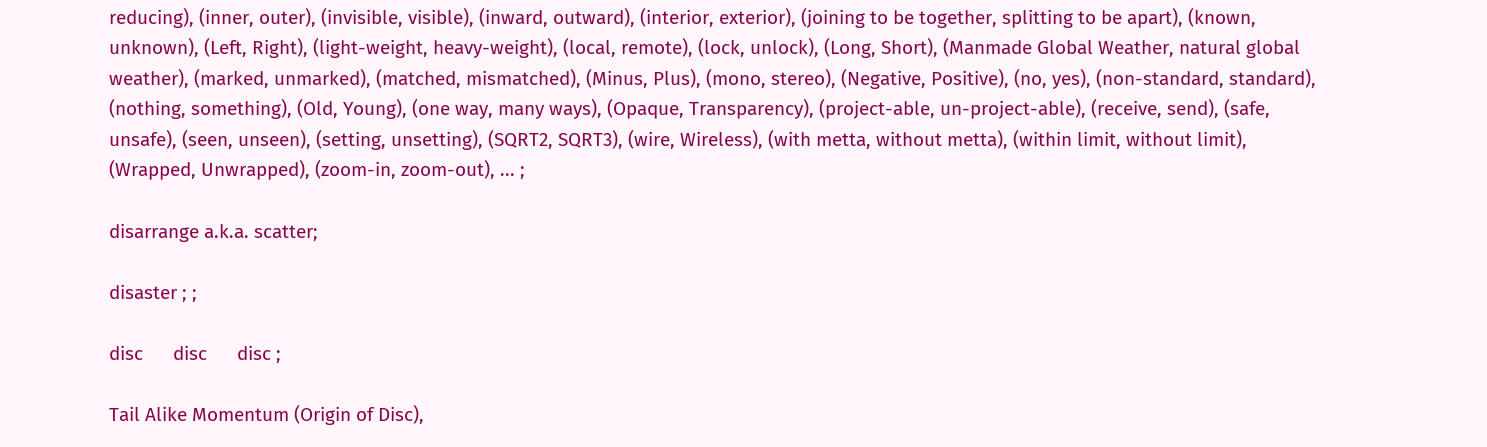reducing), (inner, outer), (invisible, visible), (inward, outward), (interior, exterior), (joining to be together, splitting to be apart), (known, unknown), (Left, Right), (light-weight, heavy-weight), (local, remote), (lock, unlock), (Long, Short), (Manmade Global Weather, natural global weather), (marked, unmarked), (matched, mismatched), (Minus, Plus), (mono, stereo), (Negative, Positive), (no, yes), (non-standard, standard), (nothing, something), (Old, Young), (one way, many ways), (Opaque, Transparency), (project-able, un-project-able), (receive, send), (safe, unsafe), (seen, unseen), (setting, unsetting), (SQRT2, SQRT3), (wire, Wireless), (with metta, without metta), (within limit, without limit), (Wrapped, Unwrapped), (zoom-in, zoom-out), ... ;

disarrange a.k.a. scatter;

disaster ; ;

disc      disc      disc ;

Tail Alike Momentum (Origin of Disc),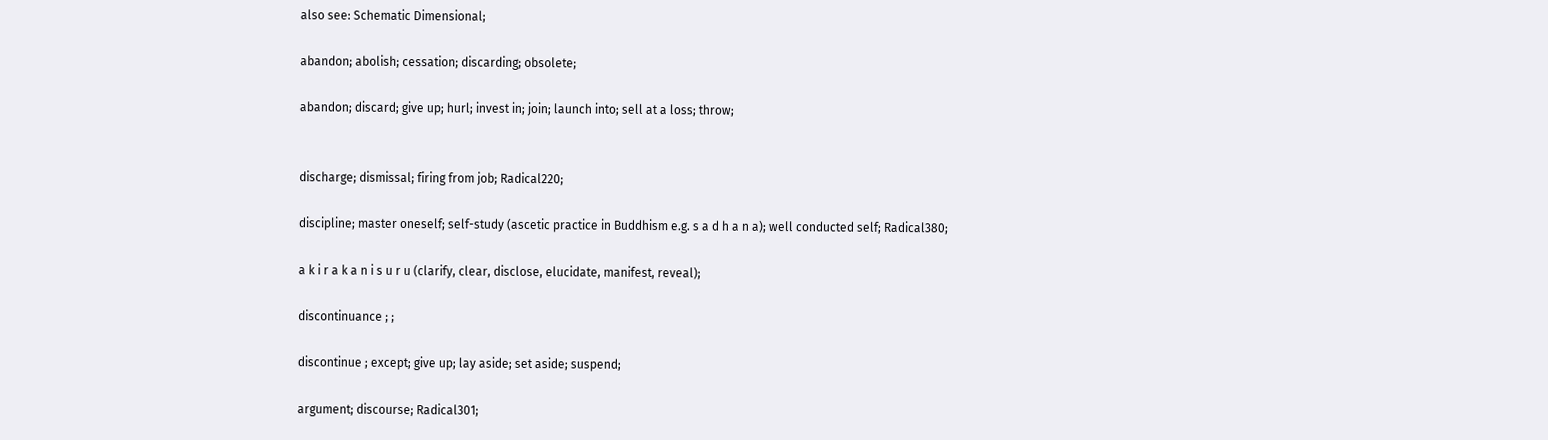also see: Schematic Dimensional;

abandon; abolish; cessation; discarding; obsolete;

abandon; discard; give up; hurl; invest in; join; launch into; sell at a loss; throw;


discharge; dismissal; firing from job; Radical220;

discipline; master oneself; self-study (ascetic practice in Buddhism e.g. s a d h a n a); well conducted self; Radical380;

a k i r a k a n i s u r u (clarify, clear, disclose, elucidate, manifest, reveal);

discontinuance ; ;

discontinue ; except; give up; lay aside; set aside; suspend;

argument; discourse; Radical301;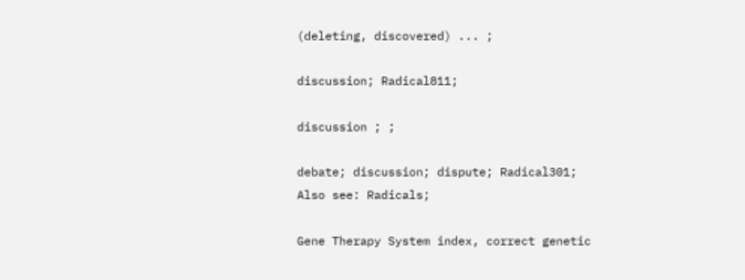(deleting, discovered) ... ;

discussion; Radical811;

discussion ; ;

debate; discussion; dispute; Radical301; Also see: Radicals;

Gene Therapy System index, correct genetic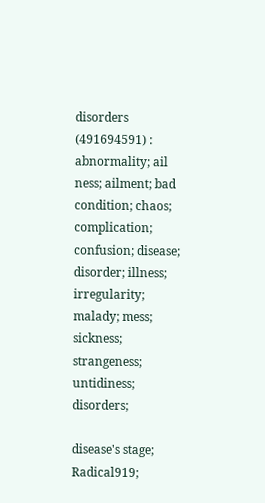disorders (491694591) : abnormality; ail ness; ailment; bad condition; chaos; complication; confusion; disease; disorder; illness; irregularity; malady; mess; sickness; strangeness; untidiness; disorders;

disease's stage; Radical919;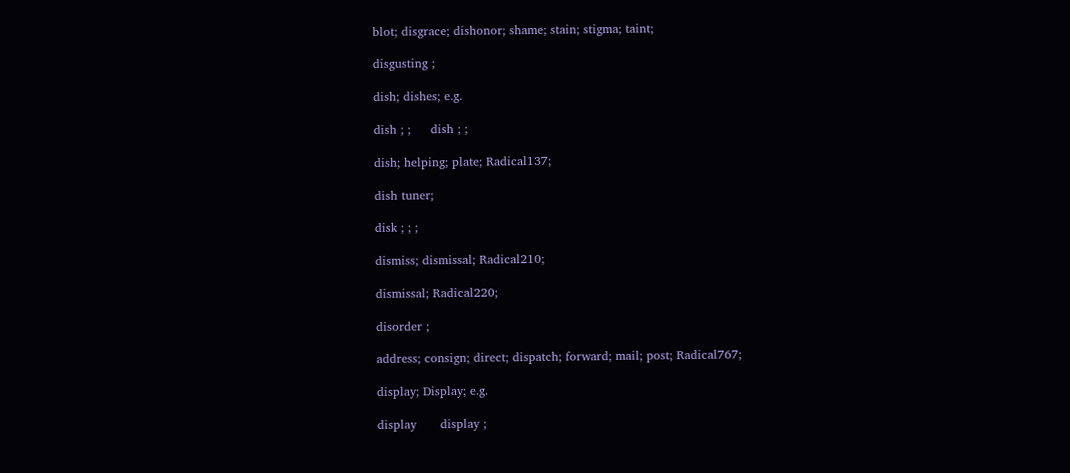blot; disgrace; dishonor; shame; stain; stigma; taint;

disgusting ;

dish; dishes; e.g.

dish ; ;     dish ; ;

dish; helping; plate; Radical137;

dish tuner;

disk ; ; ;

dismiss; dismissal; Radical210;

dismissal; Radical220;

disorder ;

address; consign; direct; dispatch; forward; mail; post; Radical767;

display; Display; e.g.

display      display ;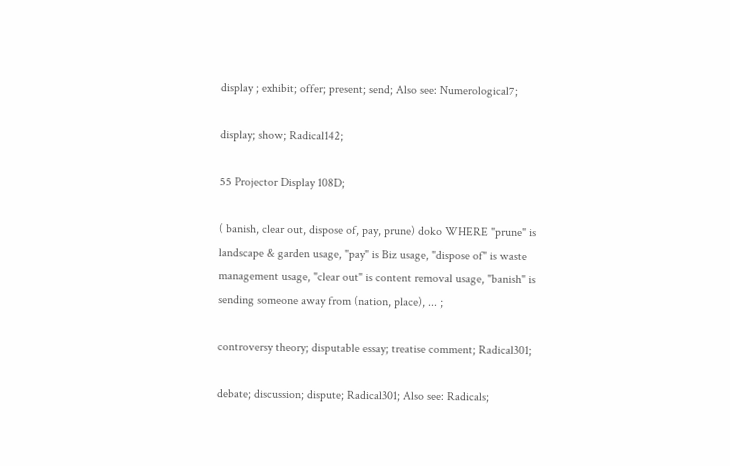display ; exhibit; offer; present; send; Also see: Numerological7;

display; show; Radical142;

55 Projector Display 108D;

( banish, clear out, dispose of, pay, prune) doko WHERE "prune" is landscape & garden usage, "pay" is Biz usage, "dispose of" is waste management usage, "clear out" is content removal usage, "banish" is sending someone away from (nation, place), ... ;

controversy theory; disputable essay; treatise comment; Radical301;

debate; discussion; dispute; Radical301; Also see: Radicals;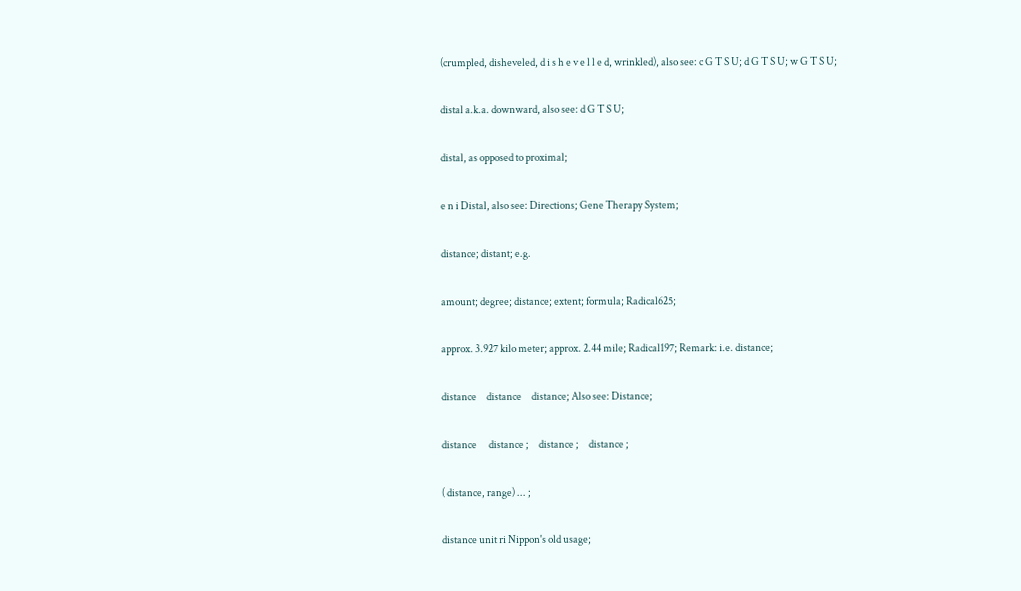(crumpled, disheveled, d i s h e v e l l e d, wrinkled), also see: c G T S U; d G T S U; w G T S U;

distal a.k.a. downward, also see: d G T S U;

distal, as opposed to proximal;

e n i Distal, also see: Directions; Gene Therapy System;

distance; distant; e.g.

amount; degree; distance; extent; formula; Radical625;

approx. 3.927 kilo meter; approx. 2.44 mile; Radical197; Remark: i.e. distance;

distance     distance     distance; Also see: Distance;

distance      distance ;     distance ;     distance ;

( distance, range) ... ;

distance unit ri Nippon's old usage;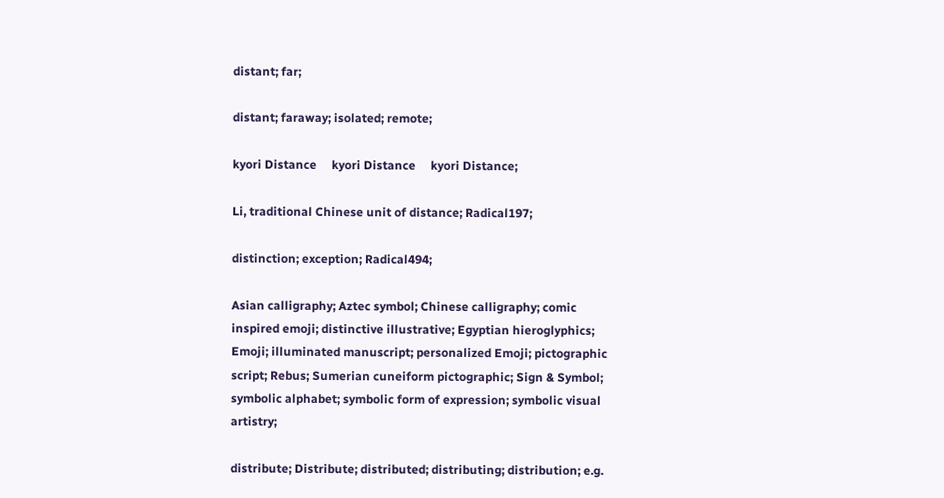distant; far;

distant; faraway; isolated; remote;

kyori Distance     kyori Distance     kyori Distance;

Li, traditional Chinese unit of distance; Radical197;

distinction; exception; Radical494;

Asian calligraphy; Aztec symbol; Chinese calligraphy; comic inspired emoji; distinctive illustrative; Egyptian hieroglyphics; Emoji; illuminated manuscript; personalized Emoji; pictographic script; Rebus; Sumerian cuneiform pictographic; Sign & Symbol; symbolic alphabet; symbolic form of expression; symbolic visual artistry;

distribute; Distribute; distributed; distributing; distribution; e.g.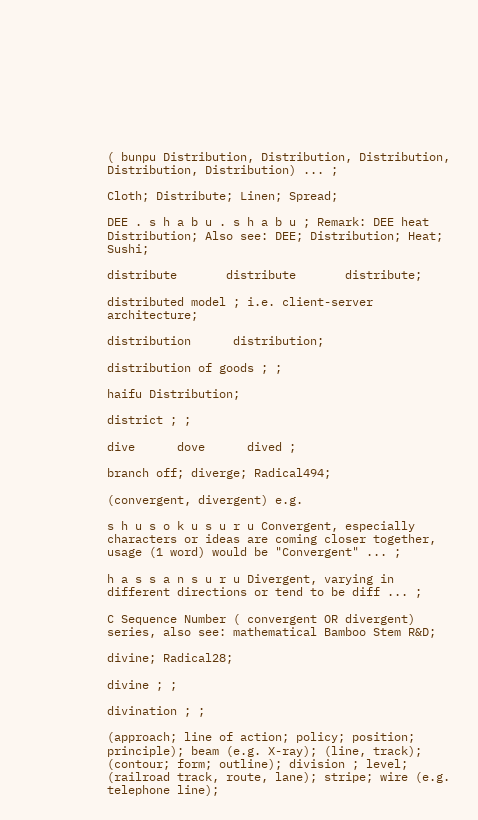( bunpu Distribution, Distribution, Distribution, Distribution, Distribution) ... ;

Cloth; Distribute; Linen; Spread;

DEE . s h a b u . s h a b u ; Remark: DEE heat Distribution; Also see: DEE; Distribution; Heat; Sushi;

distribute       distribute       distribute;

distributed model ; i.e. client-server architecture;

distribution      distribution;

distribution of goods ; ;

haifu Distribution;

district ; ;

dive      dove      dived ;

branch off; diverge; Radical494;

(convergent, divergent) e.g.

s h u s o k u s u r u Convergent, especially characters or ideas are coming closer together, usage (1 word) would be "Convergent" ... ;

h a s s a n s u r u Divergent, varying in different directions or tend to be diff ... ;

C Sequence Number ( convergent OR divergent) series, also see: mathematical Bamboo Stem R&D;

divine; Radical28;

divine ; ;

divination ; ;

(approach; line of action; policy; position; principle); beam (e.g. X-ray); (line, track); (contour; form; outline); division ; level; (railroad track, route, lane); stripe; wire (e.g. telephone line);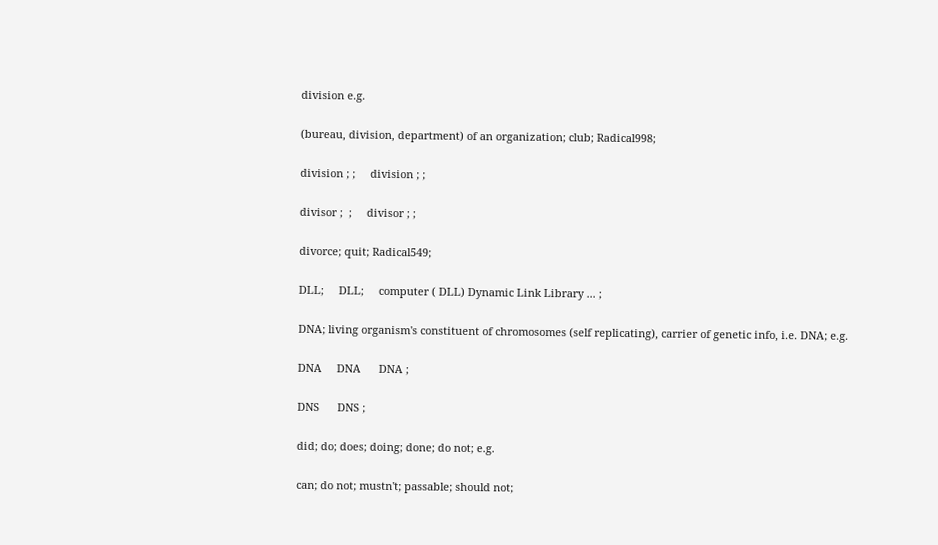division e.g.

(bureau, division, department) of an organization; club; Radical998;

division ; ;     division ; ;

divisor ;  ;     divisor ; ;

divorce; quit; Radical549;

DLL;     DLL;     computer ( DLL) Dynamic Link Library ... ;

DNA; living organism's constituent of chromosomes (self replicating), carrier of genetic info, i.e. DNA; e.g.

DNA     DNA      DNA ;

DNS      DNS ;

did; do; does; doing; done; do not; e.g.

can; do not; mustn't; passable; should not;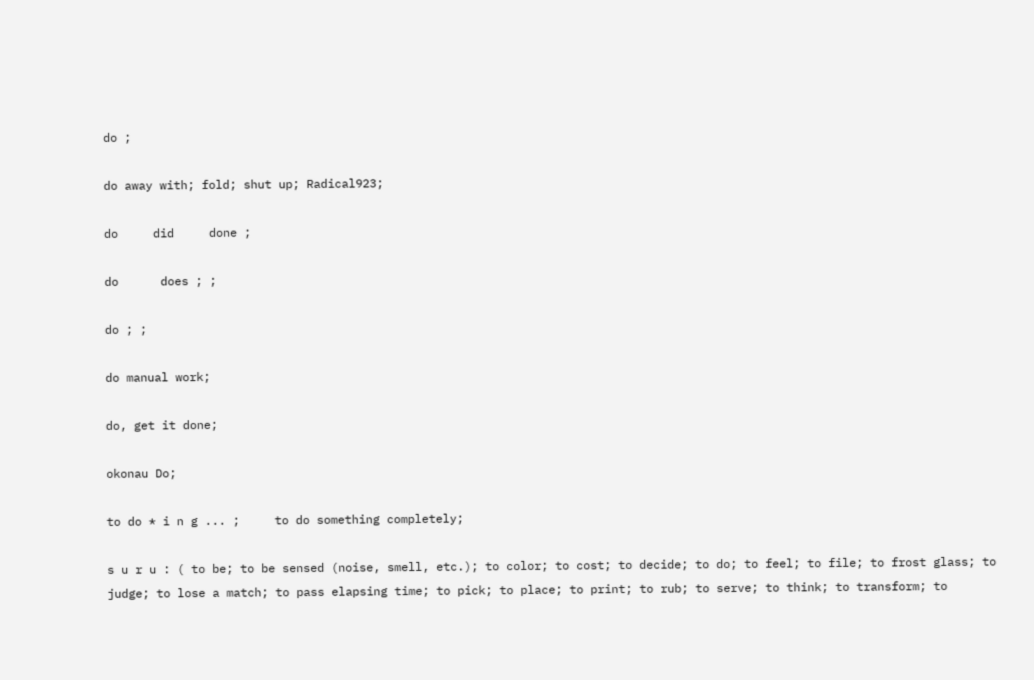do ;

do away with; fold; shut up; Radical923;

do     did     done ;

do      does ; ;

do ; ;

do manual work;

do, get it done;

okonau Do;

to do * i n g ... ;     to do something completely;

s u r u : ( to be; to be sensed (noise, smell, etc.); to color; to cost; to decide; to do; to feel; to file; to frost glass; to judge; to lose a match; to pass elapsing time; to pick; to place; to print; to rub; to serve; to think; to transform; to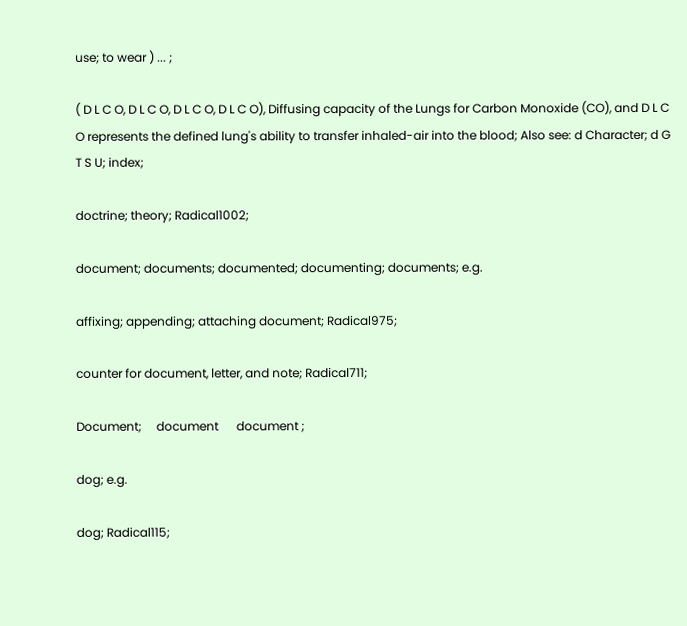use; to wear ) ... ;

( D L C O, D L C O, D L C O, D L C O), Diffusing capacity of the Lungs for Carbon Monoxide (CO), and D L C O represents the defined lung's ability to transfer inhaled-air into the blood; Also see: d Character; d G T S U; index;

doctrine; theory; Radical1002;

document; documents; documented; documenting; documents; e.g.

affixing; appending; attaching document; Radical975;

counter for document, letter, and note; Radical711;

Document;     document      document ;

dog; e.g.

dog; Radical115;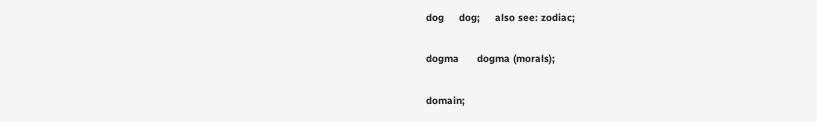dog     dog;     also see: zodiac;

dogma      dogma (morals);

domain;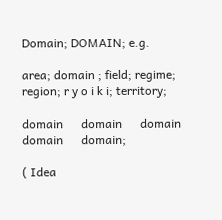Domain; DOMAIN; e.g.

area; domain ; field; regime; region; r y o i k i; territory;

domain      domain      domain      domain      domain;

( Idea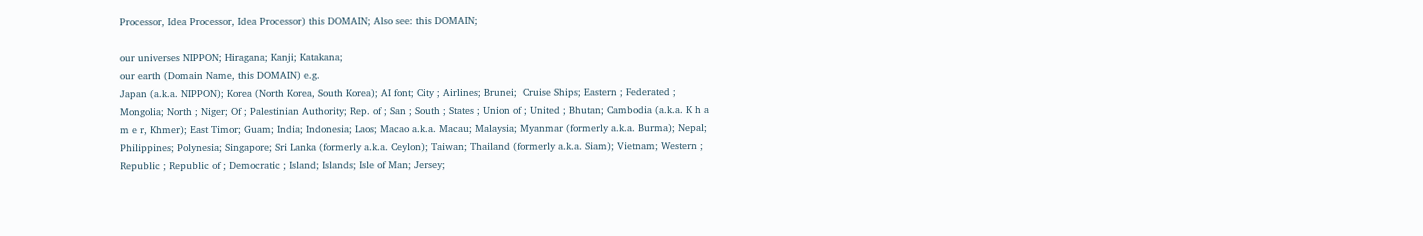Processor, Idea Processor, Idea Processor) this DOMAIN; Also see: this DOMAIN;

our universes NIPPON; Hiragana; Kanji; Katakana;
our earth (Domain Name, this DOMAIN) e.g.
Japan (a.k.a. NIPPON); Korea (North Korea, South Korea); AI font; City ; Airlines; Brunei;  Cruise Ships; Eastern ; Federated ; Mongolia; North ; Niger; Of ; Palestinian Authority; Rep. of ; San ; South ; States ; Union of ; United ; Bhutan; Cambodia (a.k.a. K h a m e r, Khmer); East Timor; Guam; India; Indonesia; Laos; Macao a.k.a. Macau; Malaysia; Myanmar (formerly a.k.a. Burma); Nepal; Philippines; Polynesia; Singapore; Sri Lanka (formerly a.k.a. Ceylon); Taiwan; Thailand (formerly a.k.a. Siam); Vietnam; Western ; Republic ; Republic of ; Democratic ; Island; Islands; Isle of Man; Jersey;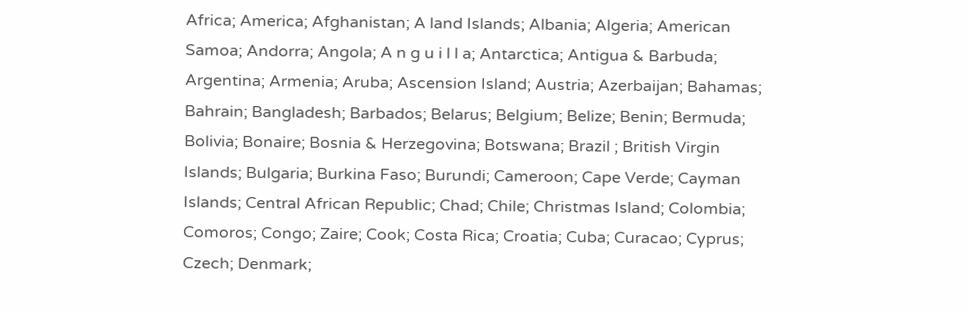Africa; America; Afghanistan; A land Islands; Albania; Algeria; American Samoa; Andorra; Angola; A n g u i l l a; Antarctica; Antigua & Barbuda; Argentina; Armenia; Aruba; Ascension Island; Austria; Azerbaijan; Bahamas; Bahrain; Bangladesh; Barbados; Belarus; Belgium; Belize; Benin; Bermuda; Bolivia; Bonaire; Bosnia & Herzegovina; Botswana; Brazil ; British Virgin Islands; Bulgaria; Burkina Faso; Burundi; Cameroon; Cape Verde; Cayman Islands; Central African Republic; Chad; Chile; Christmas Island; Colombia; Comoros; Congo; Zaire; Cook; Costa Rica; Croatia; Cuba; Curacao; Cyprus; Czech; Denmark;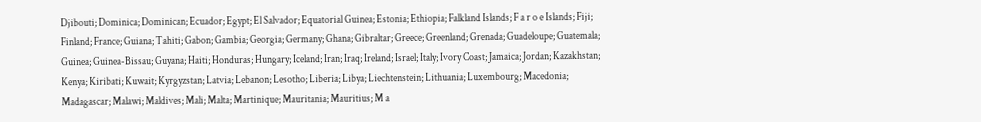Djibouti; Dominica; Dominican; Ecuador; Egypt; El Salvador; Equatorial Guinea; Estonia; Ethiopia; Falkland Islands; F a r o e Islands; Fiji; Finland; France; Guiana; Tahiti; Gabon; Gambia; Georgia; Germany; Ghana; Gibraltar; Greece; Greenland; Grenada; Guadeloupe; Guatemala; Guinea; Guinea-Bissau; Guyana; Haiti; Honduras; Hungary; Iceland; Iran; Iraq; Ireland; Israel; Italy; Ivory Coast; Jamaica; Jordan; Kazakhstan; Kenya; Kiribati; Kuwait; Kyrgyzstan; Latvia; Lebanon; Lesotho; Liberia; Libya; Liechtenstein; Lithuania; Luxembourg; Macedonia; Madagascar; Malawi; Maldives; Mali; Malta; Martinique; Mauritania; Mauritius; M a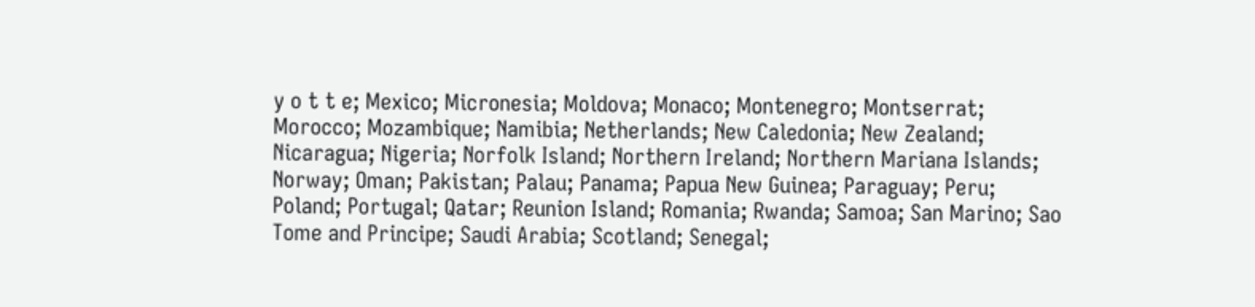y o t t e; Mexico; Micronesia; Moldova; Monaco; Montenegro; Montserrat; Morocco; Mozambique; Namibia; Netherlands; New Caledonia; New Zealand; Nicaragua; Nigeria; Norfolk Island; Northern Ireland; Northern Mariana Islands; Norway; Oman; Pakistan; Palau; Panama; Papua New Guinea; Paraguay; Peru; Poland; Portugal; Qatar; Reunion Island; Romania; Rwanda; Samoa; San Marino; Sao Tome and Principe; Saudi Arabia; Scotland; Senegal;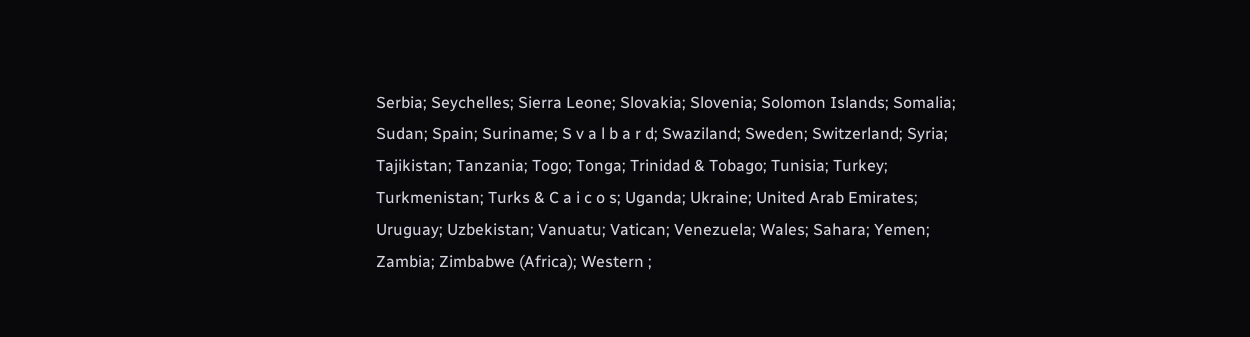Serbia; Seychelles; Sierra Leone; Slovakia; Slovenia; Solomon Islands; Somalia; Sudan; Spain; Suriname; S v a l b a r d; Swaziland; Sweden; Switzerland; Syria; Tajikistan; Tanzania; Togo; Tonga; Trinidad & Tobago; Tunisia; Turkey; Turkmenistan; Turks & C a i c o s; Uganda; Ukraine; United Arab Emirates; Uruguay; Uzbekistan; Vanuatu; Vatican; Venezuela; Wales; Sahara; Yemen; Zambia; Zimbabwe (Africa); Western ;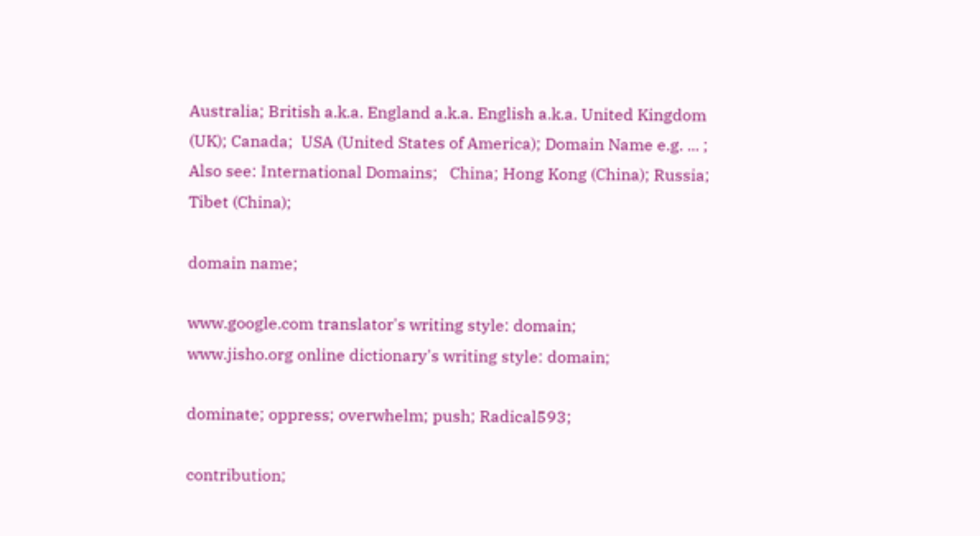Australia; British a.k.a. England a.k.a. English a.k.a. United Kingdom (UK); Canada;  USA (United States of America); Domain Name e.g. ... ; Also see: International Domains;   China; Hong Kong (China); Russia; Tibet (China);

domain name;

www.google.com translator's writing style: domain;
www.jisho.org online dictionary's writing style: domain;

dominate; oppress; overwhelm; push; Radical593;

contribution;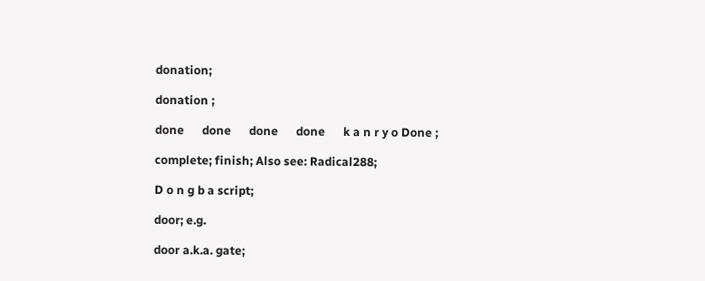donation;

donation ;

done      done      done      done      k a n r y o Done ;

complete; finish; Also see: Radical288;

D o n g b a script;

door; e.g.

door a.k.a. gate;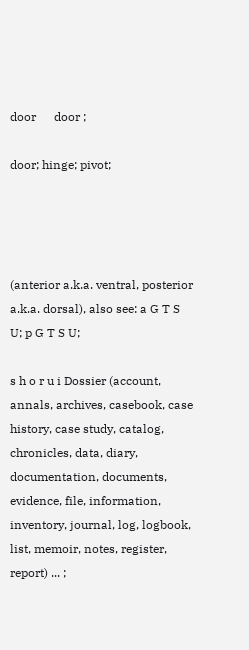door      door ;

door; hinge; pivot;




(anterior a.k.a. ventral, posterior a.k.a. dorsal), also see: a G T S U; p G T S U;

s h o r u i Dossier (account, annals, archives, casebook, case history, case study, catalog, chronicles, data, diary, documentation, documents, evidence, file, information, inventory, journal, log, logbook, list, memoir, notes, register, report) ... ;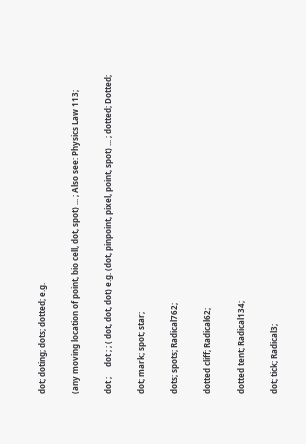dot; doting; dots; dotted; e.g.

(any moving location of point, bio cell, dot, spot) ... ; Also see: Physics Law 113;

dot ;     dot ; ; ( dot, dot, dot) e.g. (dot, pinpoint, pixel, point, spot) ... ; dotted; Dotted;

dot; mark; spot; star;

dots; spots; Radical762;

dotted cliff; Radical62;

dotted tent; Radical134;

dot; tick; Radical3;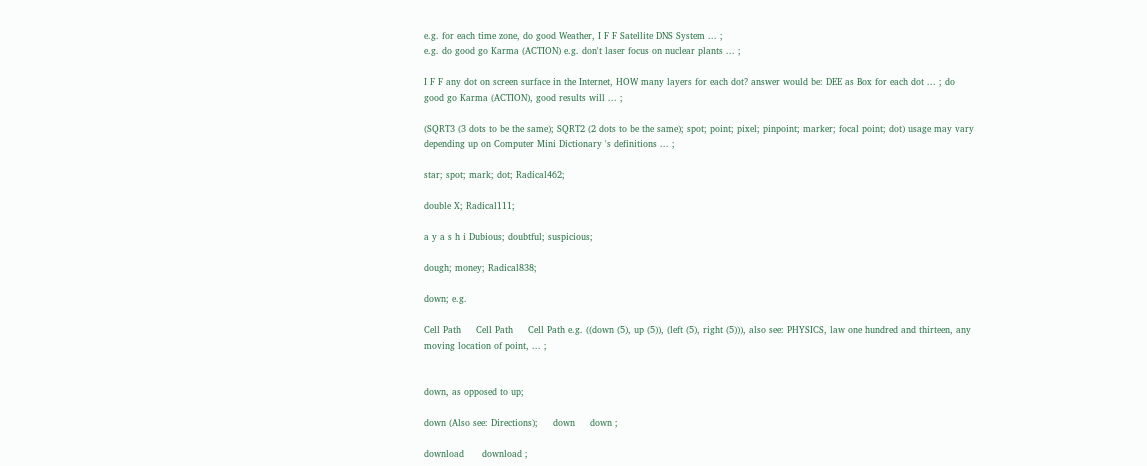e.g. for each time zone, do good Weather, I F F Satellite DNS System ... ;
e.g. do good go Karma (ACTION) e.g. don't laser focus on nuclear plants ... ;

I F F any dot on screen surface in the Internet, HOW many layers for each dot? answer would be: DEE as Box for each dot ... ; do good go Karma (ACTION), good results will ... ;

(SQRT3 (3 dots to be the same); SQRT2 (2 dots to be the same); spot; point; pixel; pinpoint; marker; focal point; dot) usage may vary depending up on Computer Mini Dictionary 's definitions ... ;

star; spot; mark; dot; Radical462;

double X; Radical111;

a y a s h i Dubious; doubtful; suspicious;

dough; money; Radical838;

down; e.g.

Cell Path     Cell Path     Cell Path e.g. ((down (5), up (5)), (left (5), right (5))), also see: PHYSICS, law one hundred and thirteen, any moving location of point, ... ;


down, as opposed to up;

down (Also see: Directions);     down     down ;

download      download ;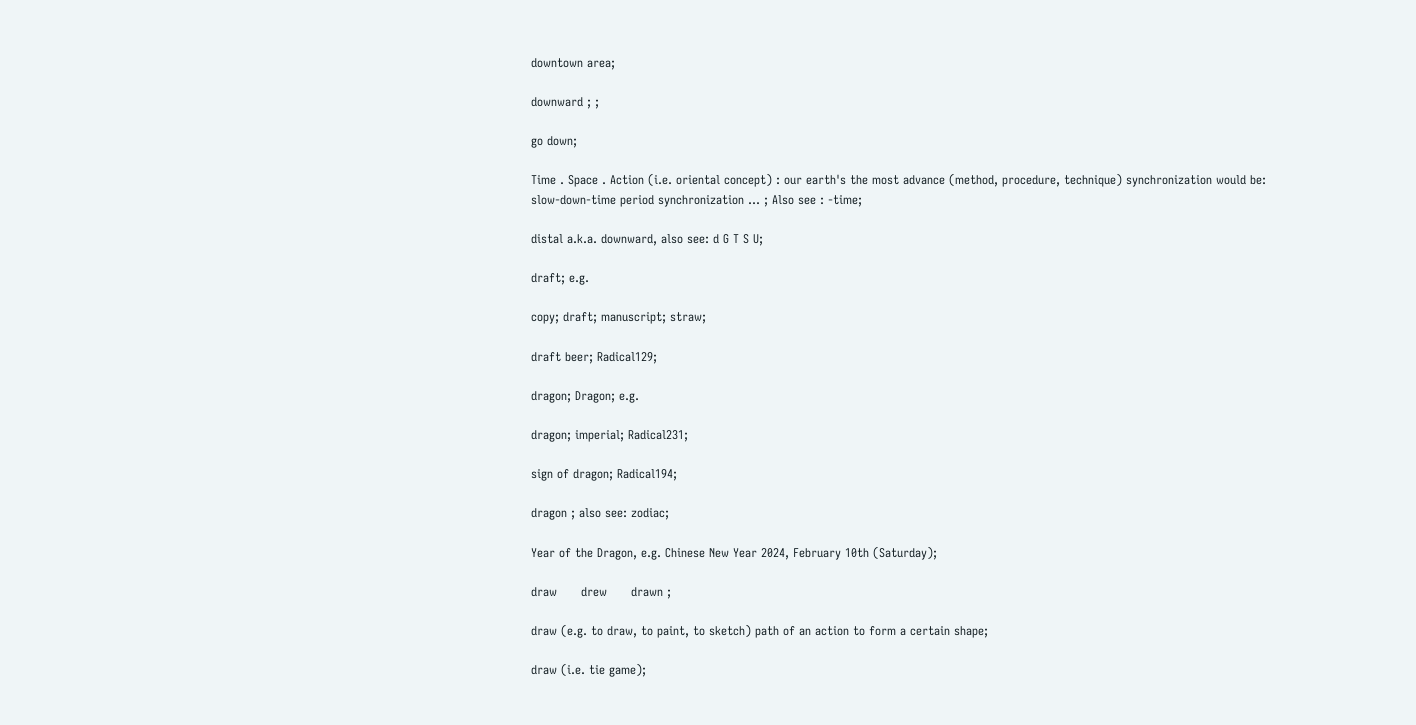downtown area;

downward ; ;

go down;

Time . Space . Action (i.e. oriental concept) : our earth's the most advance (method, procedure, technique) synchronization would be: slow-down-time period synchronization ... ; Also see : -time;

distal a.k.a. downward, also see: d G T S U;

draft; e.g.

copy; draft; manuscript; straw;

draft beer; Radical129;

dragon; Dragon; e.g.

dragon; imperial; Radical231;

sign of dragon; Radical194;

dragon ; also see: zodiac;

Year of the Dragon, e.g. Chinese New Year 2024, February 10th (Saturday);

draw      drew      drawn ;

draw (e.g. to draw, to paint, to sketch) path of an action to form a certain shape;

draw (i.e. tie game);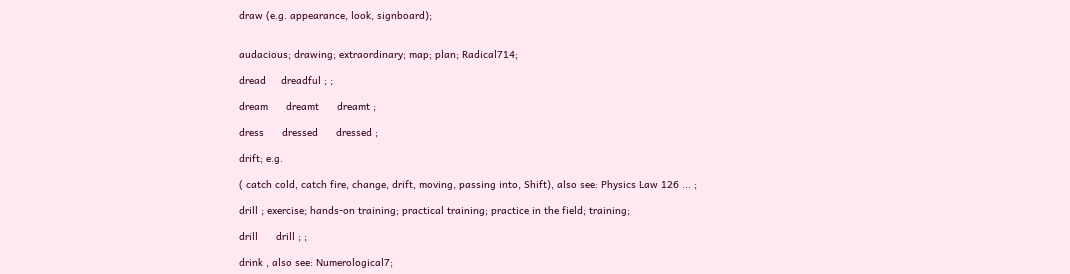draw (e.g. appearance, look, signboard);


audacious; drawing; extraordinary; map; plan; Radical714;

dread     dreadful ; ;

dream      dreamt      dreamt ;

dress      dressed      dressed ;

drift; e.g.

( catch cold, catch fire, change, drift, moving, passing into, Shift), also see: Physics Law 126 ... ;

drill ; exercise; hands-on training; practical training; practice in the field; training;

drill      drill ; ;

drink , also see: Numerological7;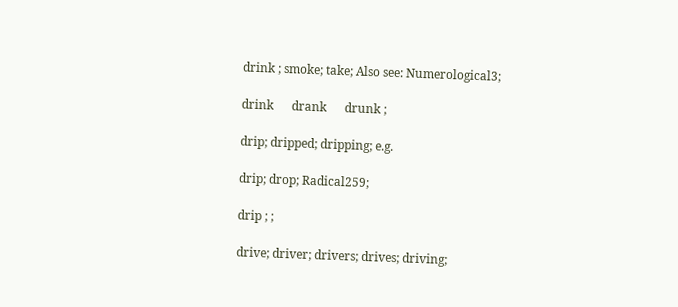drink ; smoke; take; Also see: Numerological3;

drink      drank      drunk ;

drip; dripped; dripping; e.g.

drip; drop; Radical259;

drip ; ;

drive; driver; drivers; drives; driving;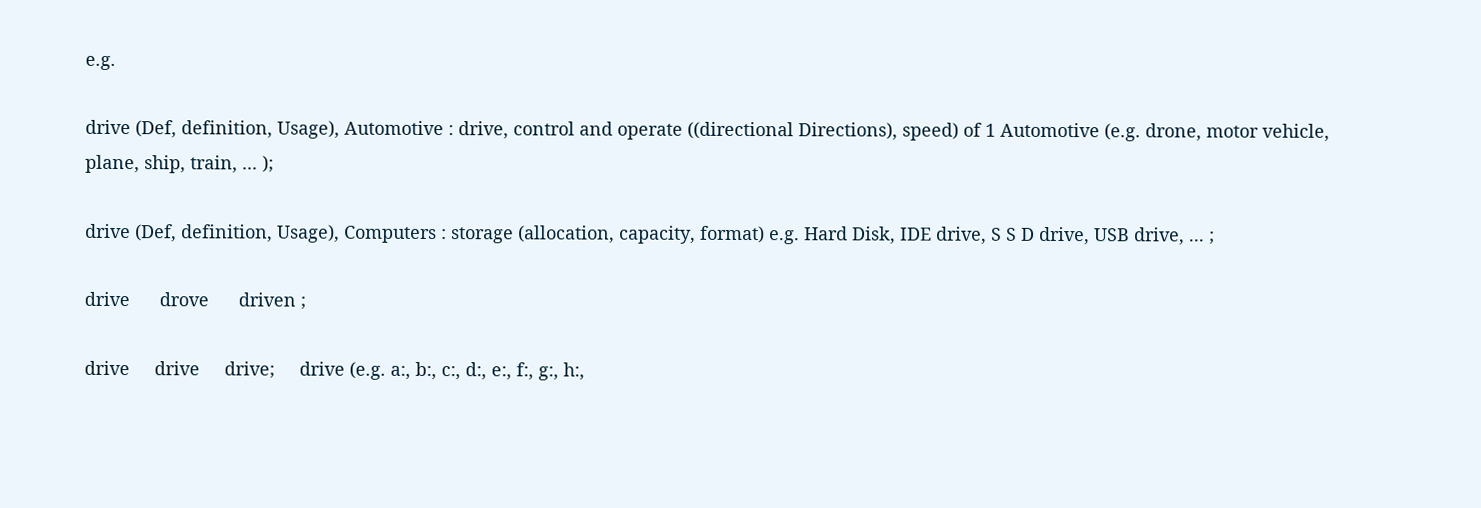e.g.

drive (Def, definition, Usage), Automotive : drive, control and operate ((directional Directions), speed) of 1 Automotive (e.g. drone, motor vehicle, plane, ship, train, ... );

drive (Def, definition, Usage), Computers : storage (allocation, capacity, format) e.g. Hard Disk, IDE drive, S S D drive, USB drive, ... ;

drive      drove      driven ;

drive     drive     drive;     drive (e.g. a:, b:, c:, d:, e:, f:, g:, h:,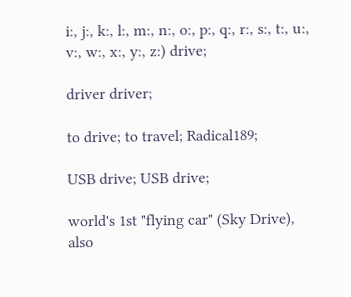i:, j:, k:, l:, m:, n:, o:, p:, q:, r:, s:, t:, u:, v:, w:, x:, y:, z:) drive;

driver driver;

to drive; to travel; Radical189;

USB drive; USB drive;

world's 1st "flying car" (Sky Drive), also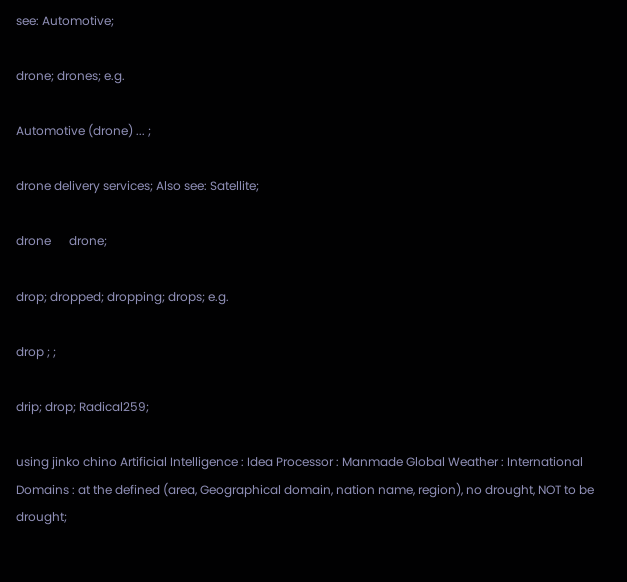see: Automotive;

drone; drones; e.g.

Automotive (drone) ... ;

drone delivery services; Also see: Satellite;

drone      drone;

drop; dropped; dropping; drops; e.g.

drop ; ;

drip; drop; Radical259;

using jinko chino Artificial Intelligence : Idea Processor : Manmade Global Weather : International Domains : at the defined (area, Geographical domain, nation name, region), no drought, NOT to be drought;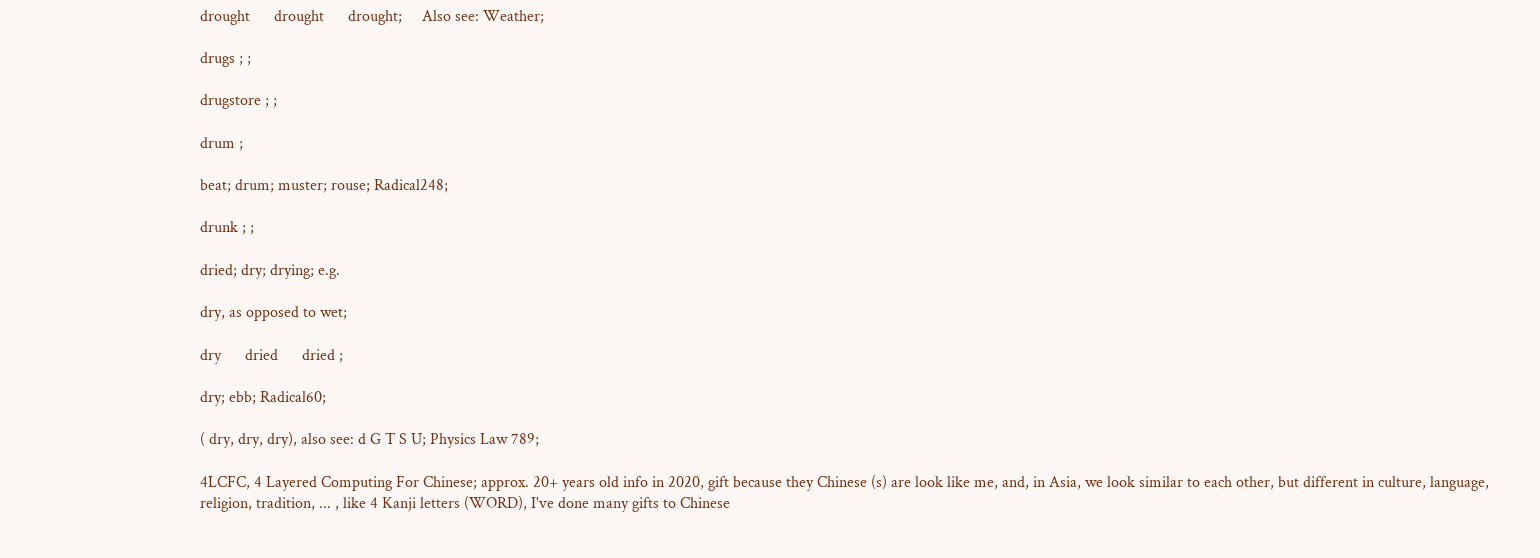drought      drought      drought;     Also see: Weather;

drugs ; ;

drugstore ; ;

drum ;

beat; drum; muster; rouse; Radical248;

drunk ; ;

dried; dry; drying; e.g.

dry, as opposed to wet;

dry      dried      dried ;

dry; ebb; Radical60;

( dry, dry, dry), also see: d G T S U; Physics Law 789;

4LCFC, 4 Layered Computing For Chinese; approx. 20+ years old info in 2020, gift because they Chinese (s) are look like me, and, in Asia, we look similar to each other, but different in culture, language, religion, tradition, ... , like 4 Kanji letters (WORD), I've done many gifts to Chinese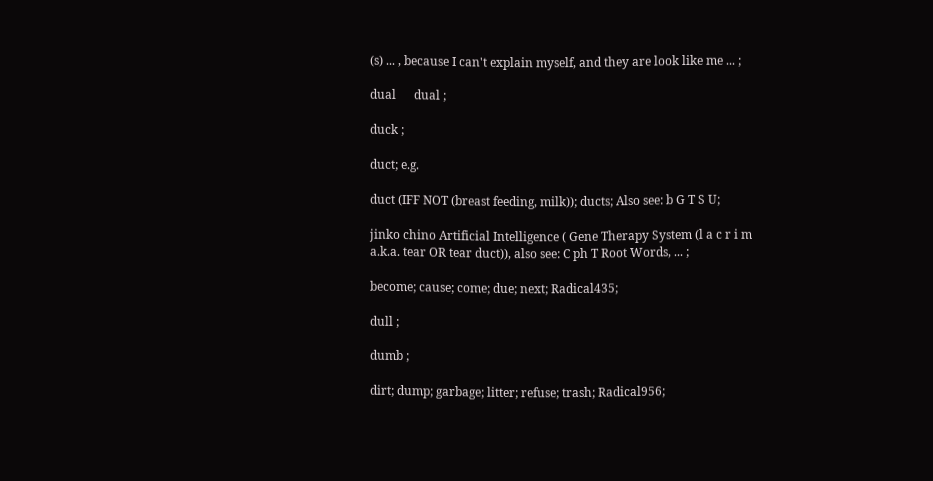(s) ... , because I can't explain myself, and they are look like me ... ;

dual      dual ;

duck ;

duct; e.g.

duct (IFF NOT (breast feeding, milk)); ducts; Also see: b G T S U;

jinko chino Artificial Intelligence ( Gene Therapy System (l a c r i m a.k.a. tear OR tear duct)), also see: C ph T Root Words, ... ;

become; cause; come; due; next; Radical435;

dull ;

dumb ;

dirt; dump; garbage; litter; refuse; trash; Radical956;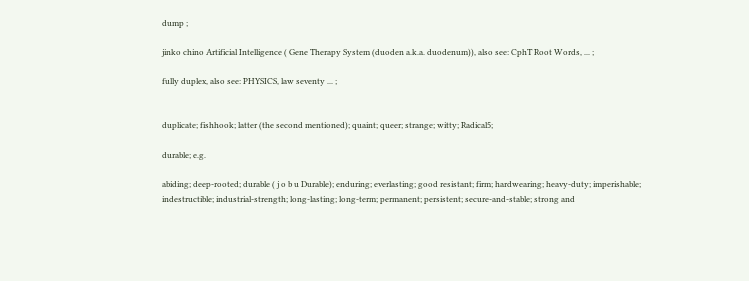dump ;

jinko chino Artificial Intelligence ( Gene Therapy System (duoden a.k.a. duodenum)), also see: CphT Root Words, ... ;

fully duplex, also see: PHYSICS, law seventy ... ;


duplicate; fishhook; latter (the second mentioned); quaint; queer; strange; witty; Radical5;

durable; e.g.

abiding; deep-rooted; durable ( j o b u Durable); enduring; everlasting; good resistant; firm; hardwearing; heavy-duty; imperishable; indestructible; industrial-strength; long-lasting; long-term; permanent; persistent; secure-and-stable; strong and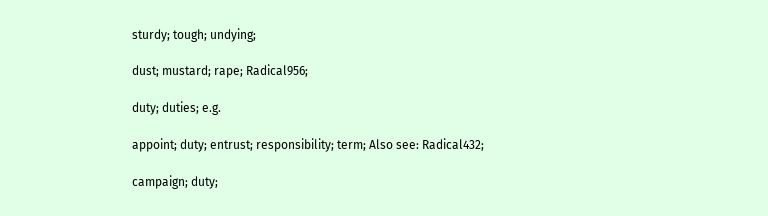sturdy; tough; undying;

dust; mustard; rape; Radical956;

duty; duties; e.g.

appoint; duty; entrust; responsibility; term; Also see: Radical432;

campaign; duty;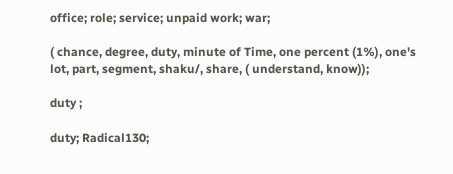office; role; service; unpaid work; war;

( chance, degree, duty, minute of Time, one percent (1%), one's lot, part, segment, shaku/, share, ( understand, know));

duty ;

duty; Radical130;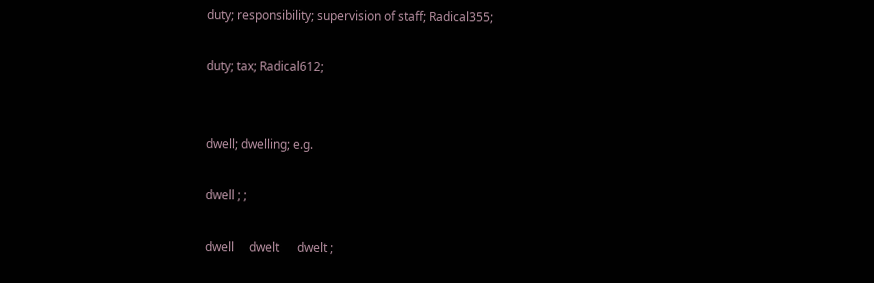duty; responsibility; supervision of staff; Radical355;

duty; tax; Radical612;


dwell; dwelling; e.g.

dwell ; ;

dwell     dwelt      dwelt ;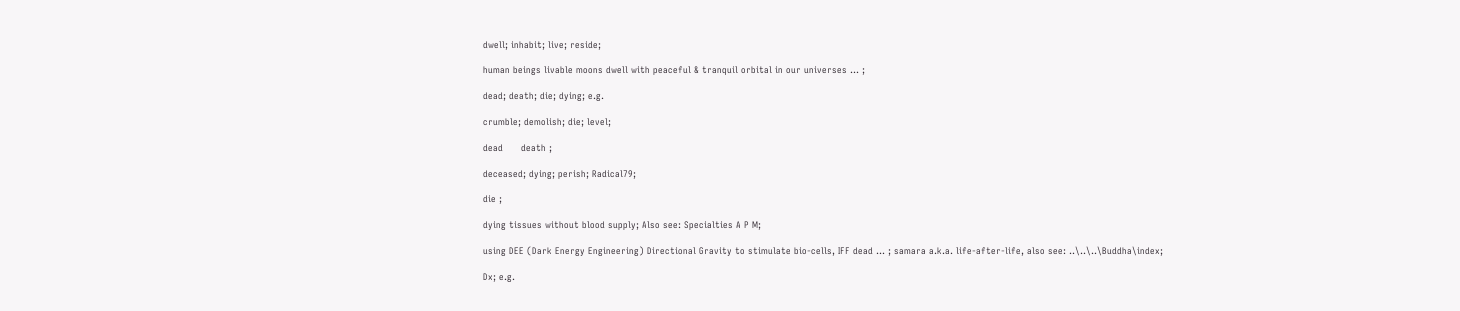dwell; inhabit; live; reside;

human beings livable moons dwell with peaceful & tranquil orbital in our universes ... ;

dead; death; die; dying; e.g.

crumble; demolish; die; level;

dead      death ;

deceased; dying; perish; Radical79;

die ;

dying tissues without blood supply; Also see: Specialties A P M;

using DEE (Dark Energy Engineering) Directional Gravity to stimulate bio-cells, IFF dead ... ; samara a.k.a. life-after-life, also see: ..\..\..\Buddha\index;

Dx; e.g.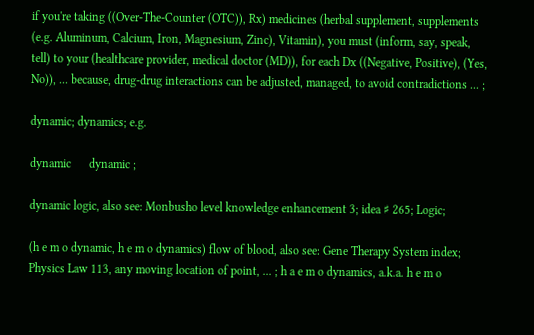if you're taking ((Over-The-Counter (OTC)), Rx) medicines (herbal supplement, supplements (e.g. Aluminum, Calcium, Iron, Magnesium, Zinc), Vitamin), you must (inform, say, speak, tell) to your (healthcare provider, medical doctor (MD)), for each Dx ((Negative, Positive), (Yes, No)), ... because, drug-drug interactions can be adjusted, managed, to avoid contradictions ... ;

dynamic; dynamics; e.g.

dynamic      dynamic ;

dynamic logic, also see: Monbusho level knowledge enhancement 3; idea ♯ 265; Logic;

(h e m o dynamic, h e m o dynamics) flow of blood, also see: Gene Therapy System index; Physics Law 113, any moving location of point, ... ; h a e m o dynamics, a.k.a. h e m o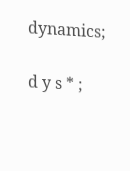dynamics;

d y s * ;